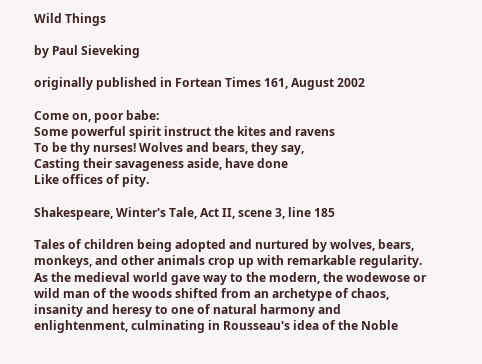Wild Things

by Paul Sieveking

originally published in Fortean Times 161, August 2002

Come on, poor babe:
Some powerful spirit instruct the kites and ravens
To be thy nurses! Wolves and bears, they say,
Casting their savageness aside, have done
Like offices of pity.

Shakespeare, Winter's Tale, Act II, scene 3, line 185

Tales of children being adopted and nurtured by wolves, bears, monkeys, and other animals crop up with remarkable regularity. As the medieval world gave way to the modern, the wodewose or wild man of the woods shifted from an archetype of chaos, insanity and heresy to one of natural harmony and enlightenment, culminating in Rousseau's idea of the Noble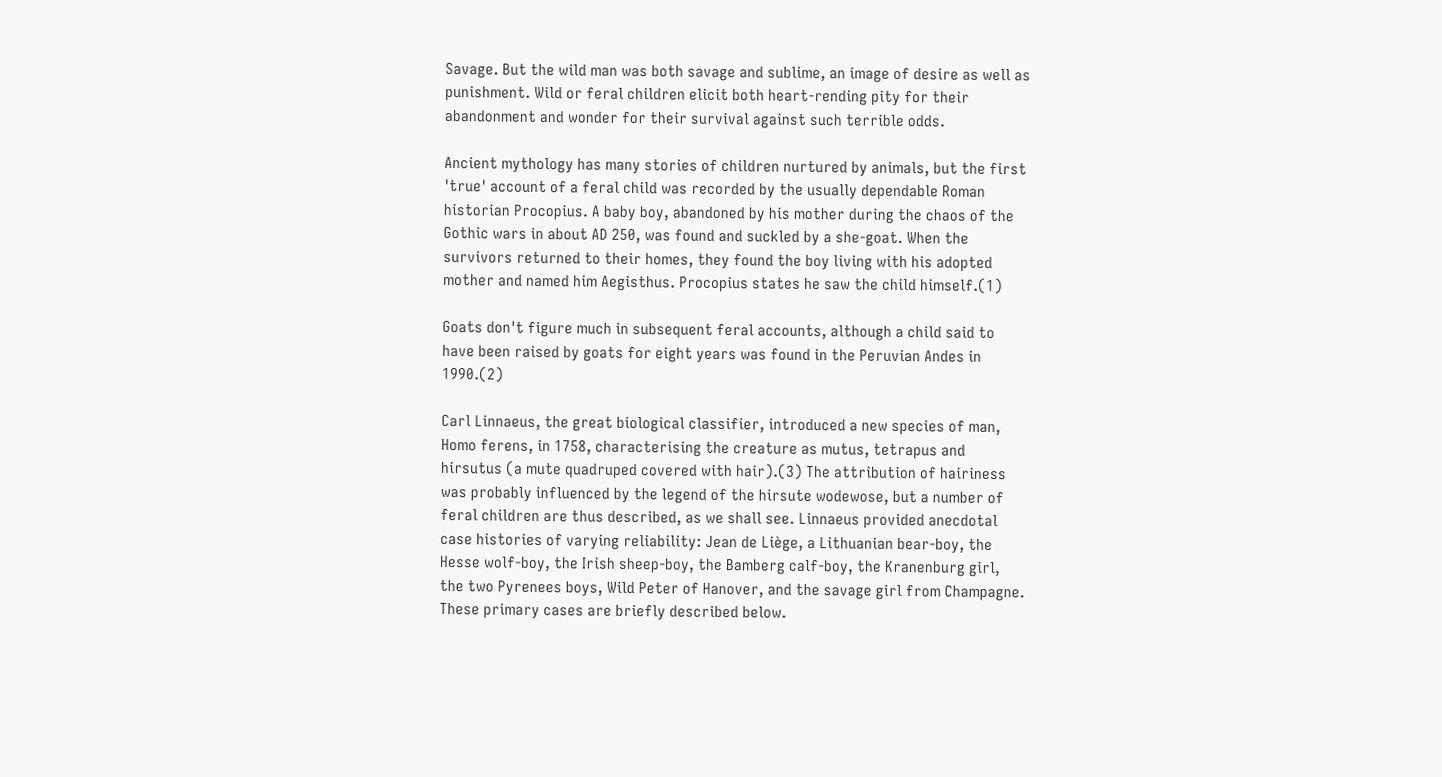Savage. But the wild man was both savage and sublime, an image of desire as well as punishment. Wild or feral children elicit both heart-rending pity for their abandonment and wonder for their survival against such terrible odds.

Ancient mythology has many stories of children nurtured by animals, but the first 'true' account of a feral child was recorded by the usually dependable Roman historian Procopius. A baby boy, abandoned by his mother during the chaos of the Gothic wars in about AD 250, was found and suckled by a she-goat. When the survivors returned to their homes, they found the boy living with his adopted mother and named him Aegisthus. Procopius states he saw the child himself.(1)

Goats don't figure much in subsequent feral accounts, although a child said to have been raised by goats for eight years was found in the Peruvian Andes in 1990.(2)

Carl Linnaeus, the great biological classifier, introduced a new species of man, Homo ferens, in 1758, characterising the creature as mutus, tetrapus and hirsutus (a mute quadruped covered with hair).(3) The attribution of hairiness was probably influenced by the legend of the hirsute wodewose, but a number of feral children are thus described, as we shall see. Linnaeus provided anecdotal case histories of varying reliability: Jean de Liège, a Lithuanian bear-boy, the Hesse wolf-boy, the Irish sheep-boy, the Bamberg calf-boy, the Kranenburg girl, the two Pyrenees boys, Wild Peter of Hanover, and the savage girl from Champagne. These primary cases are briefly described below.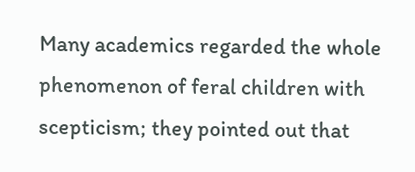Many academics regarded the whole phenomenon of feral children with scepticism; they pointed out that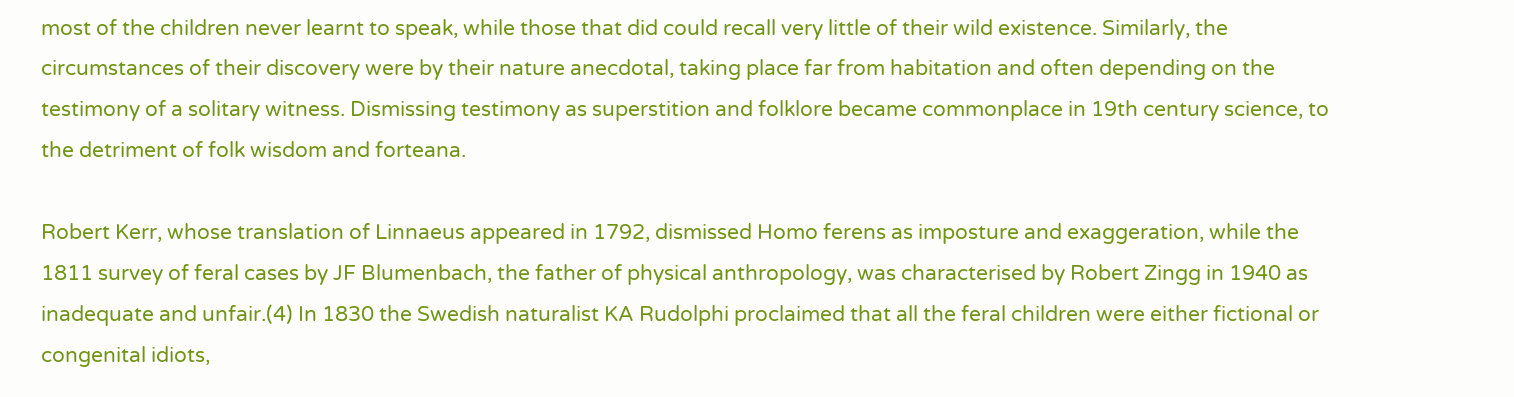most of the children never learnt to speak, while those that did could recall very little of their wild existence. Similarly, the circumstances of their discovery were by their nature anecdotal, taking place far from habitation and often depending on the testimony of a solitary witness. Dismissing testimony as superstition and folklore became commonplace in 19th century science, to the detriment of folk wisdom and forteana.

Robert Kerr, whose translation of Linnaeus appeared in 1792, dismissed Homo ferens as imposture and exaggeration, while the 1811 survey of feral cases by JF Blumenbach, the father of physical anthropology, was characterised by Robert Zingg in 1940 as inadequate and unfair.(4) In 1830 the Swedish naturalist KA Rudolphi proclaimed that all the feral children were either fictional or congenital idiots,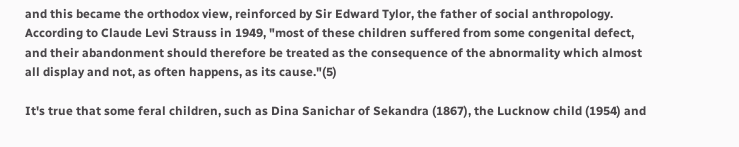and this became the orthodox view, reinforced by Sir Edward Tylor, the father of social anthropology. According to Claude Levi Strauss in 1949, "most of these children suffered from some congenital defect, and their abandonment should therefore be treated as the consequence of the abnormality which almost all display and not, as often happens, as its cause."(5)

It's true that some feral children, such as Dina Sanichar of Sekandra (1867), the Lucknow child (1954) and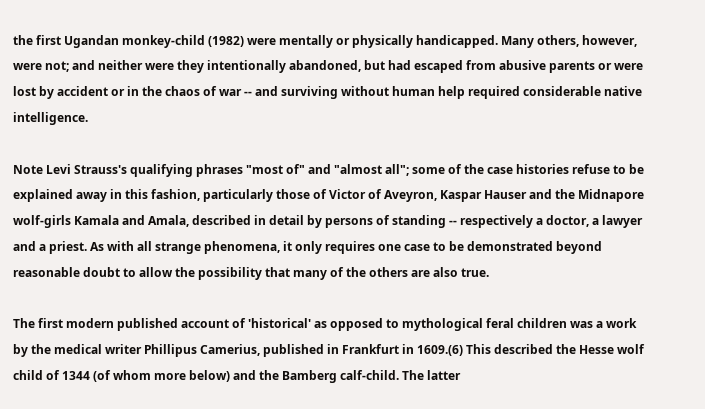the first Ugandan monkey-child (1982) were mentally or physically handicapped. Many others, however, were not; and neither were they intentionally abandoned, but had escaped from abusive parents or were lost by accident or in the chaos of war -- and surviving without human help required considerable native intelligence.

Note Levi Strauss's qualifying phrases "most of" and "almost all"; some of the case histories refuse to be explained away in this fashion, particularly those of Victor of Aveyron, Kaspar Hauser and the Midnapore wolf-girls Kamala and Amala, described in detail by persons of standing -- respectively a doctor, a lawyer and a priest. As with all strange phenomena, it only requires one case to be demonstrated beyond reasonable doubt to allow the possibility that many of the others are also true.

The first modern published account of 'historical' as opposed to mythological feral children was a work by the medical writer Phillipus Camerius, published in Frankfurt in 1609.(6) This described the Hesse wolf child of 1344 (of whom more below) and the Bamberg calf-child. The latter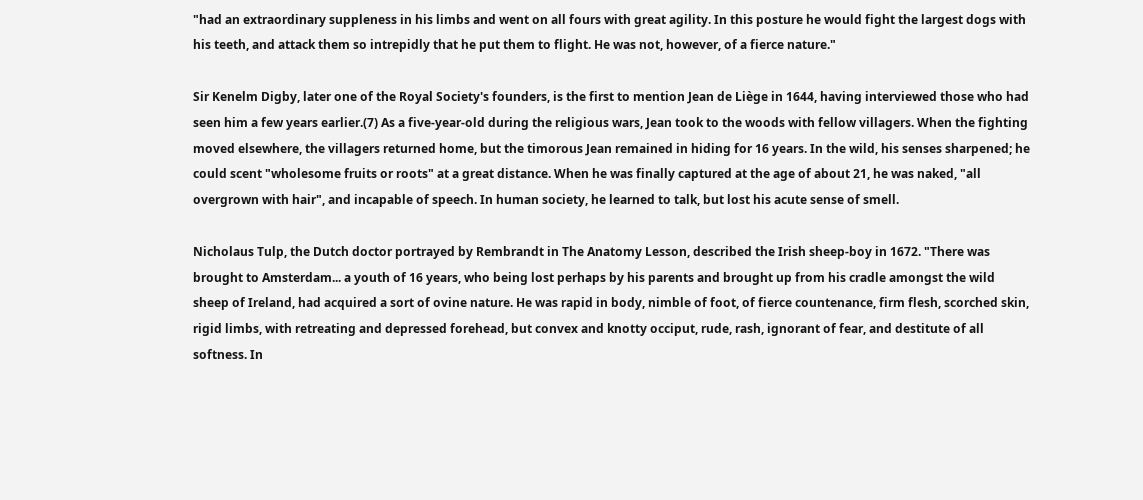"had an extraordinary suppleness in his limbs and went on all fours with great agility. In this posture he would fight the largest dogs with his teeth, and attack them so intrepidly that he put them to flight. He was not, however, of a fierce nature."

Sir Kenelm Digby, later one of the Royal Society's founders, is the first to mention Jean de Liège in 1644, having interviewed those who had seen him a few years earlier.(7) As a five-year-old during the religious wars, Jean took to the woods with fellow villagers. When the fighting moved elsewhere, the villagers returned home, but the timorous Jean remained in hiding for 16 years. In the wild, his senses sharpened; he could scent "wholesome fruits or roots" at a great distance. When he was finally captured at the age of about 21, he was naked, "all overgrown with hair", and incapable of speech. In human society, he learned to talk, but lost his acute sense of smell.

Nicholaus Tulp, the Dutch doctor portrayed by Rembrandt in The Anatomy Lesson, described the Irish sheep-boy in 1672. "There was brought to Amsterdam... a youth of 16 years, who being lost perhaps by his parents and brought up from his cradle amongst the wild sheep of Ireland, had acquired a sort of ovine nature. He was rapid in body, nimble of foot, of fierce countenance, firm flesh, scorched skin, rigid limbs, with retreating and depressed forehead, but convex and knotty occiput, rude, rash, ignorant of fear, and destitute of all softness. In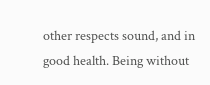other respects sound, and in good health. Being without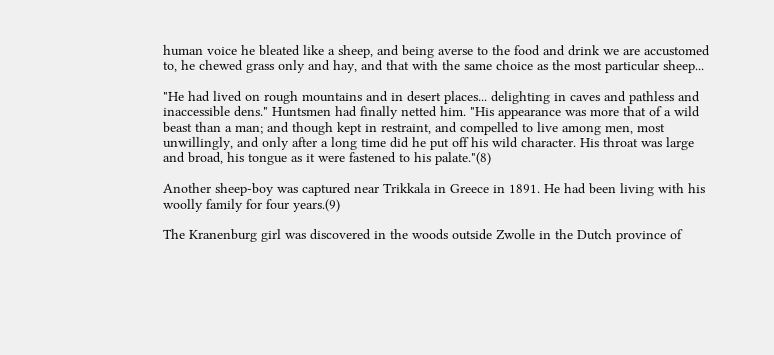human voice he bleated like a sheep, and being averse to the food and drink we are accustomed to, he chewed grass only and hay, and that with the same choice as the most particular sheep...

"He had lived on rough mountains and in desert places... delighting in caves and pathless and inaccessible dens." Huntsmen had finally netted him. "His appearance was more that of a wild beast than a man; and though kept in restraint, and compelled to live among men, most unwillingly, and only after a long time did he put off his wild character. His throat was large and broad, his tongue as it were fastened to his palate."(8)

Another sheep-boy was captured near Trikkala in Greece in 1891. He had been living with his woolly family for four years.(9)

The Kranenburg girl was discovered in the woods outside Zwolle in the Dutch province of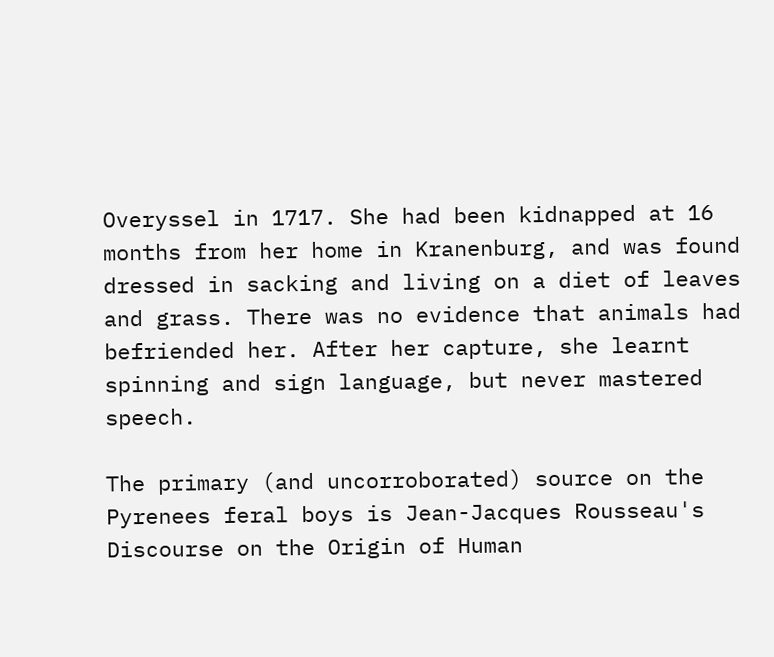Overyssel in 1717. She had been kidnapped at 16 months from her home in Kranenburg, and was found dressed in sacking and living on a diet of leaves and grass. There was no evidence that animals had befriended her. After her capture, she learnt spinning and sign language, but never mastered speech.

The primary (and uncorroborated) source on the Pyrenees feral boys is Jean-Jacques Rousseau's Discourse on the Origin of Human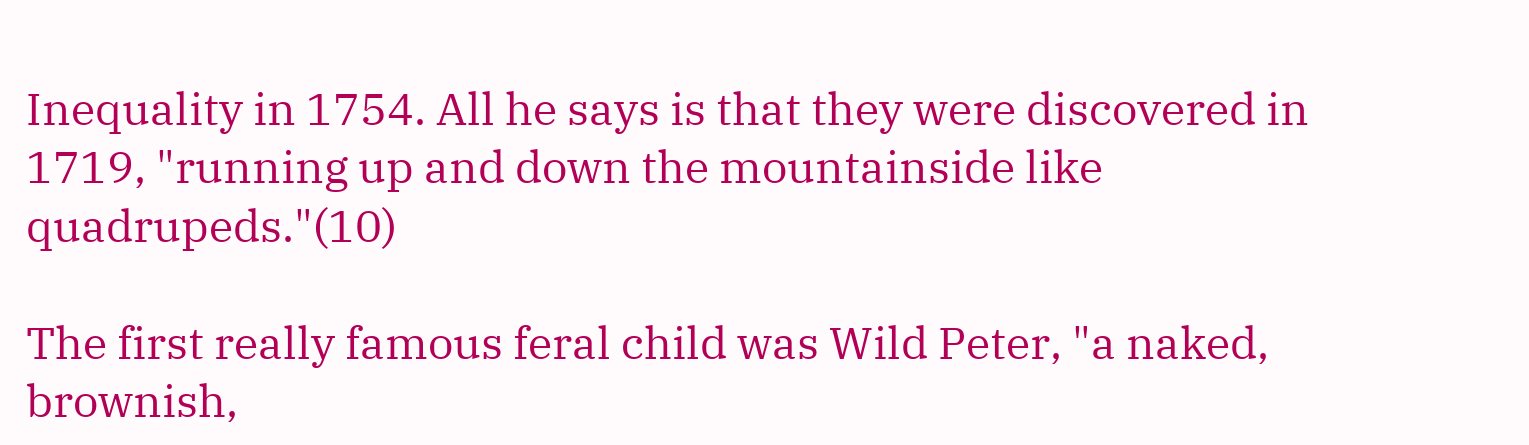Inequality in 1754. All he says is that they were discovered in 1719, "running up and down the mountainside like quadrupeds."(10)

The first really famous feral child was Wild Peter, "a naked, brownish,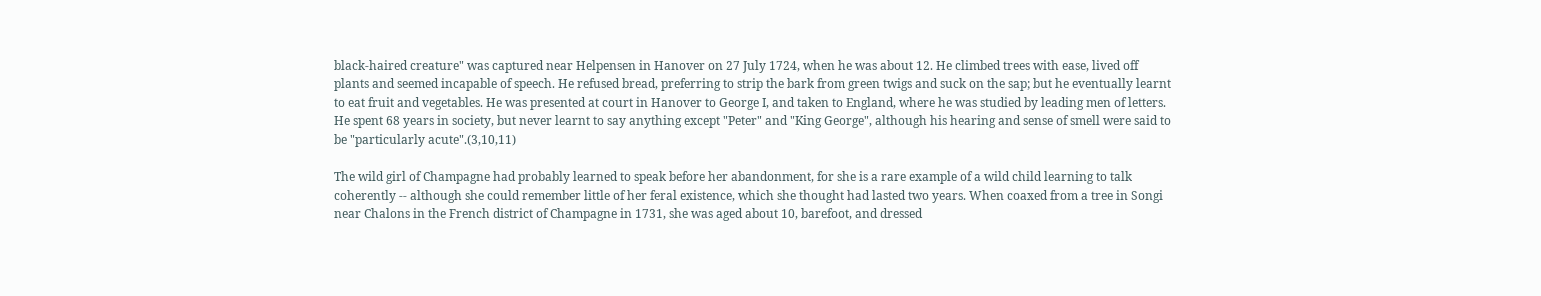black-haired creature" was captured near Helpensen in Hanover on 27 July 1724, when he was about 12. He climbed trees with ease, lived off plants and seemed incapable of speech. He refused bread, preferring to strip the bark from green twigs and suck on the sap; but he eventually learnt to eat fruit and vegetables. He was presented at court in Hanover to George I, and taken to England, where he was studied by leading men of letters. He spent 68 years in society, but never learnt to say anything except "Peter" and "King George", although his hearing and sense of smell were said to be "particularly acute".(3,10,11)

The wild girl of Champagne had probably learned to speak before her abandonment, for she is a rare example of a wild child learning to talk coherently -- although she could remember little of her feral existence, which she thought had lasted two years. When coaxed from a tree in Songi near Chalons in the French district of Champagne in 1731, she was aged about 10, barefoot, and dressed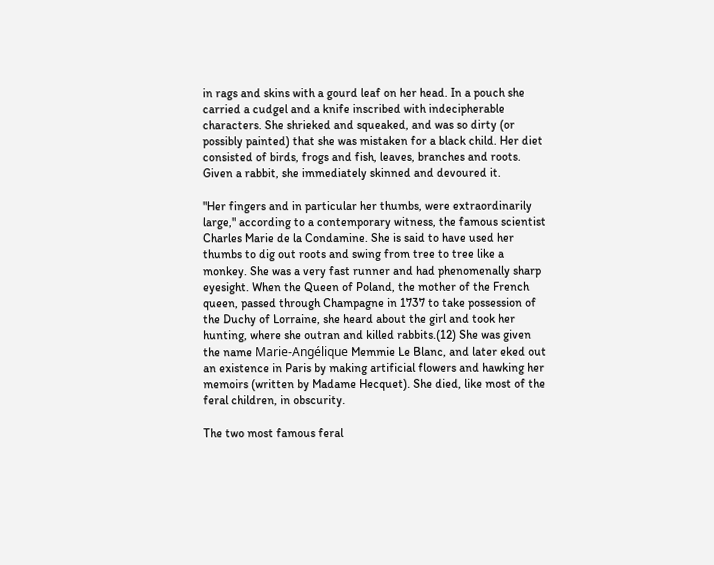in rags and skins with a gourd leaf on her head. In a pouch she carried a cudgel and a knife inscribed with indecipherable characters. She shrieked and squeaked, and was so dirty (or possibly painted) that she was mistaken for a black child. Her diet consisted of birds, frogs and fish, leaves, branches and roots. Given a rabbit, she immediately skinned and devoured it.

"Her fingers and in particular her thumbs, were extraordinarily large," according to a contemporary witness, the famous scientist Charles Marie de la Condamine. She is said to have used her thumbs to dig out roots and swing from tree to tree like a monkey. She was a very fast runner and had phenomenally sharp eyesight. When the Queen of Poland, the mother of the French queen, passed through Champagne in 1737 to take possession of the Duchy of Lorraine, she heard about the girl and took her hunting, where she outran and killed rabbits.(12) She was given the name Marie-Angélique Memmie Le Blanc, and later eked out an existence in Paris by making artificial flowers and hawking her memoirs (written by Madame Hecquet). She died, like most of the feral children, in obscurity.

The two most famous feral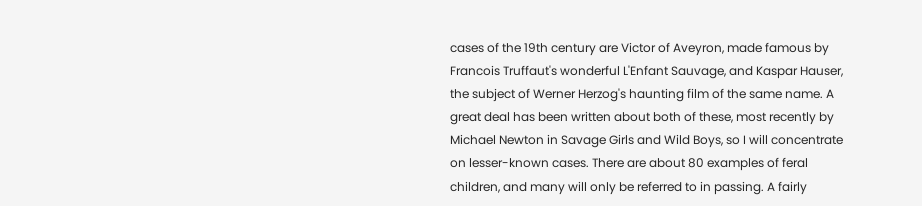cases of the 19th century are Victor of Aveyron, made famous by Francois Truffaut's wonderful L'Enfant Sauvage, and Kaspar Hauser, the subject of Werner Herzog's haunting film of the same name. A great deal has been written about both of these, most recently by Michael Newton in Savage Girls and Wild Boys, so I will concentrate on lesser-known cases. There are about 80 examples of feral children, and many will only be referred to in passing. A fairly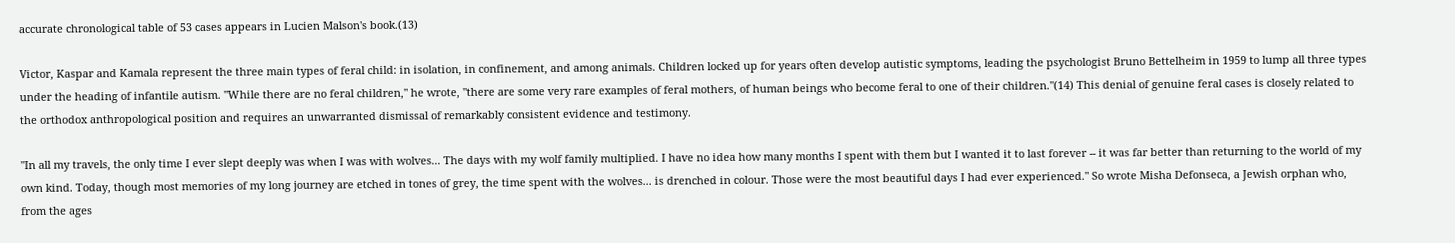accurate chronological table of 53 cases appears in Lucien Malson's book.(13)

Victor, Kaspar and Kamala represent the three main types of feral child: in isolation, in confinement, and among animals. Children locked up for years often develop autistic symptoms, leading the psychologist Bruno Bettelheim in 1959 to lump all three types under the heading of infantile autism. "While there are no feral children," he wrote, "there are some very rare examples of feral mothers, of human beings who become feral to one of their children."(14) This denial of genuine feral cases is closely related to the orthodox anthropological position and requires an unwarranted dismissal of remarkably consistent evidence and testimony.

"In all my travels, the only time I ever slept deeply was when I was with wolves... The days with my wolf family multiplied. I have no idea how many months I spent with them but I wanted it to last forever -- it was far better than returning to the world of my own kind. Today, though most memories of my long journey are etched in tones of grey, the time spent with the wolves... is drenched in colour. Those were the most beautiful days I had ever experienced." So wrote Misha Defonseca, a Jewish orphan who, from the ages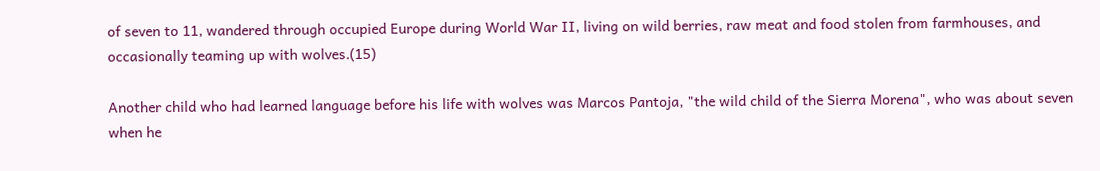of seven to 11, wandered through occupied Europe during World War II, living on wild berries, raw meat and food stolen from farmhouses, and occasionally teaming up with wolves.(15)

Another child who had learned language before his life with wolves was Marcos Pantoja, "the wild child of the Sierra Morena", who was about seven when he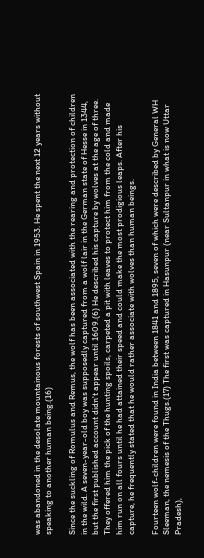was abandoned in the desolate mountainous forests of southwest Spain in 1953. He spent the next 12 years without speaking to another human being.(16)

Since the suckling of Romulus and Remus, the wolf has been associated with the rearing and protection of children in the wild. A seven-year-old boy was supposedly captured from a wolf lair in the German state of Hesse in 1344, but the first published account didn't appear until 1609.(6) He described his capture by wolves at the age of three. They offered him the pick of the hunting spoils, carpeted a pit with leaves to protect him from the cold and made him run on all fours until he had attained their speed and could make the most prodigious leaps. After his capture, he frequently stated that he would rather associate with wolves than human beings.

Fourteen wolf-children were found in India between 1841 and 1895, seven of which were described by General WH Sleeman, the nemesis of the Thugs.(17) The first was captured in Hasunpur (near Sultanpur in what is now Uttar Pradesh),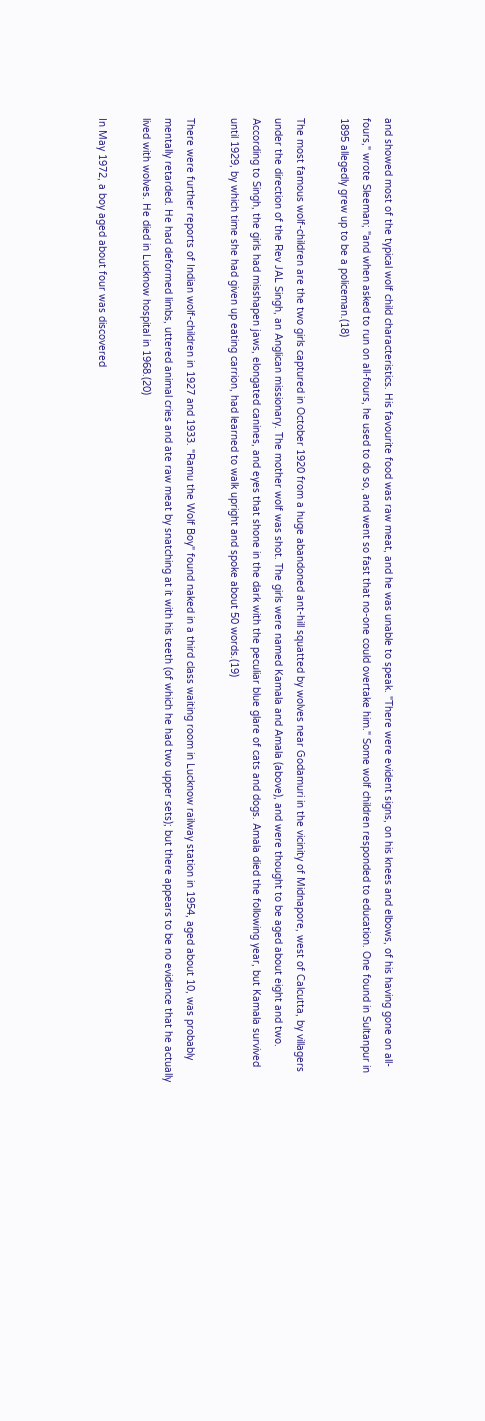and showed most of the typical wolf child characteristics. His favourite food was raw meat, and he was unable to speak. "There were evident signs, on his knees and elbows, of his having gone on all-fours," wrote Sleeman; "and when asked to run on all-fours, he used to do so, and went so fast that no-one could overtake him." Some wolf children responded to education. One found in Sultanpur in 1895 allegedly grew up to be a policeman.(18)

The most famous wolf-children are the two girls captured in October 1920 from a huge abandoned ant-hill squatted by wolves near Godamuri in the vicinity of Midnapore, west of Calcutta, by villagers under the direction of the Rev JAL Singh, an Anglican missionary. The mother wolf was shot. The girls were named Kamala and Amala (above), and were thought to be aged about eight and two. According to Singh, the girls had misshapen jaws, elongated canines, and eyes that shone in the dark with the peculiar blue glare of cats and dogs. Amala died the following year, but Kamala survived until 1929, by which time she had given up eating carrion, had learned to walk upright and spoke about 50 words.(19)

There were further reports of Indian wolf-children in 1927 and 1933. "Ramu the Wolf Boy" found naked in a third class waiting room in Lucknow railway station in 1954, aged about 10, was probably mentally retarded. He had deformed limbs, uttered animal cries and ate raw meat by snatching at it with his teeth (of which he had two upper sets); but there appears to be no evidence that he actually lived with wolves. He died in Lucknow hospital in 1968.(20)

In May 1972, a boy aged about four was discovered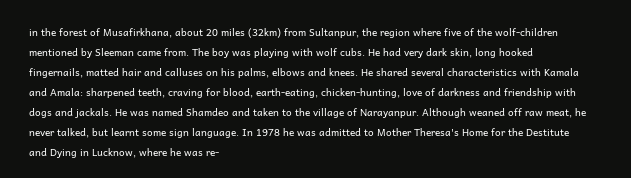in the forest of Musafirkhana, about 20 miles (32km) from Sultanpur, the region where five of the wolf-children mentioned by Sleeman came from. The boy was playing with wolf cubs. He had very dark skin, long hooked fingernails, matted hair and calluses on his palms, elbows and knees. He shared several characteristics with Kamala and Amala: sharpened teeth, craving for blood, earth-eating, chicken-hunting, love of darkness and friendship with dogs and jackals. He was named Shamdeo and taken to the village of Narayanpur. Although weaned off raw meat, he never talked, but learnt some sign language. In 1978 he was admitted to Mother Theresa's Home for the Destitute and Dying in Lucknow, where he was re-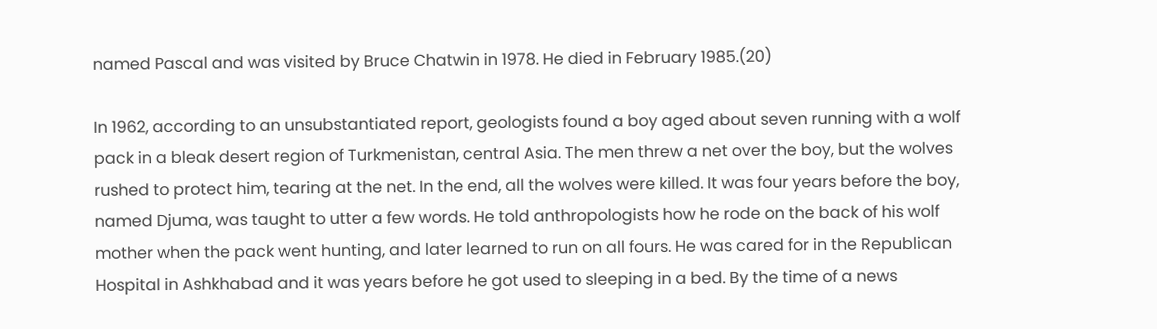named Pascal and was visited by Bruce Chatwin in 1978. He died in February 1985.(20)

In 1962, according to an unsubstantiated report, geologists found a boy aged about seven running with a wolf pack in a bleak desert region of Turkmenistan, central Asia. The men threw a net over the boy, but the wolves rushed to protect him, tearing at the net. In the end, all the wolves were killed. It was four years before the boy, named Djuma, was taught to utter a few words. He told anthropologists how he rode on the back of his wolf mother when the pack went hunting, and later learned to run on all fours. He was cared for in the Republican Hospital in Ashkhabad and it was years before he got used to sleeping in a bed. By the time of a news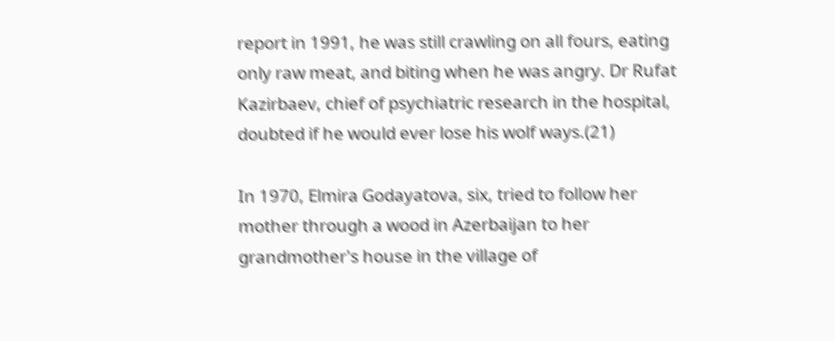report in 1991, he was still crawling on all fours, eating only raw meat, and biting when he was angry. Dr Rufat Kazirbaev, chief of psychiatric research in the hospital, doubted if he would ever lose his wolf ways.(21)

In 1970, Elmira Godayatova, six, tried to follow her mother through a wood in Azerbaijan to her grandmother's house in the village of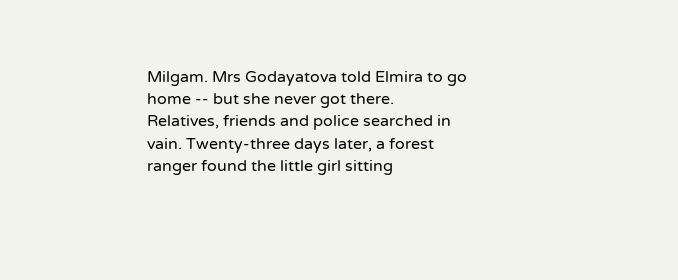Milgam. Mrs Godayatova told Elmira to go home -- but she never got there. Relatives, friends and police searched in vain. Twenty-three days later, a forest ranger found the little girl sitting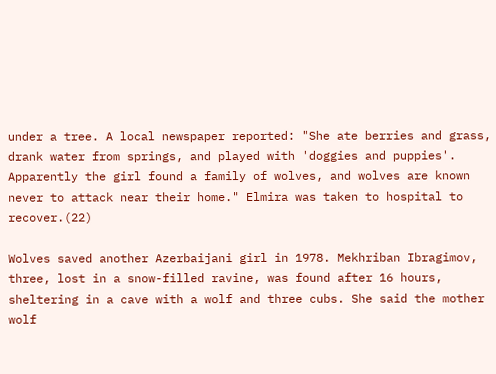under a tree. A local newspaper reported: "She ate berries and grass, drank water from springs, and played with 'doggies and puppies'. Apparently the girl found a family of wolves, and wolves are known never to attack near their home." Elmira was taken to hospital to recover.(22)

Wolves saved another Azerbaijani girl in 1978. Mekhriban Ibragimov, three, lost in a snow-filled ravine, was found after 16 hours, sheltering in a cave with a wolf and three cubs. She said the mother wolf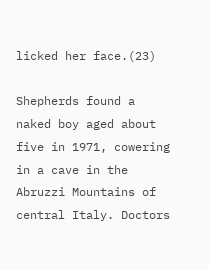licked her face.(23)

Shepherds found a naked boy aged about five in 1971, cowering in a cave in the Abruzzi Mountains of central Italy. Doctors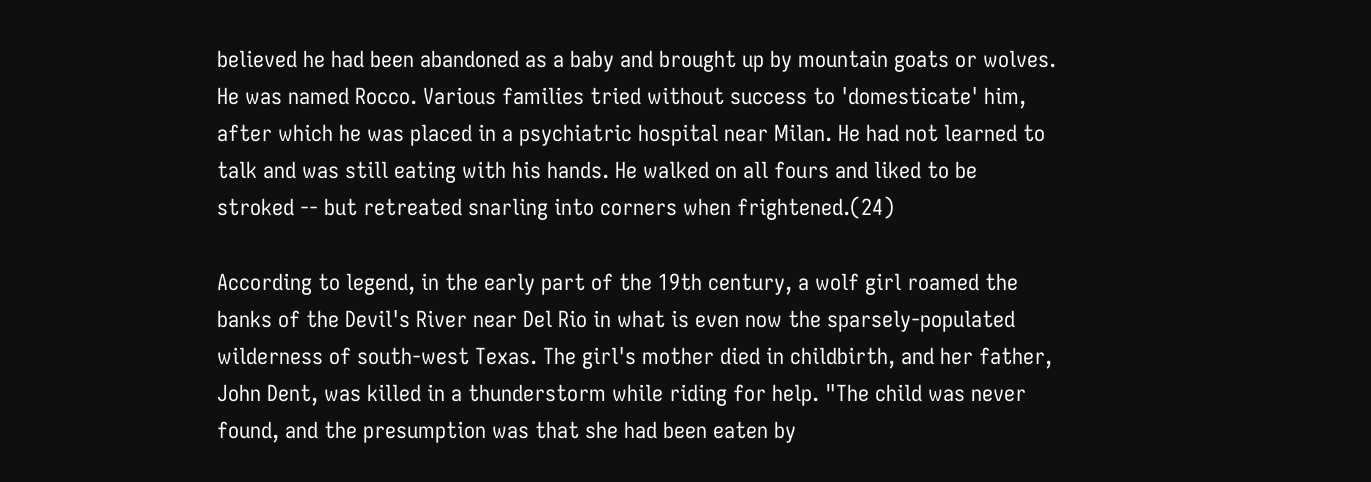believed he had been abandoned as a baby and brought up by mountain goats or wolves. He was named Rocco. Various families tried without success to 'domesticate' him, after which he was placed in a psychiatric hospital near Milan. He had not learned to talk and was still eating with his hands. He walked on all fours and liked to be stroked -- but retreated snarling into corners when frightened.(24)

According to legend, in the early part of the 19th century, a wolf girl roamed the banks of the Devil's River near Del Rio in what is even now the sparsely-populated wilderness of south-west Texas. The girl's mother died in childbirth, and her father, John Dent, was killed in a thunderstorm while riding for help. "The child was never found, and the presumption was that she had been eaten by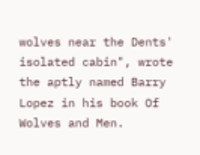wolves near the Dents' isolated cabin", wrote the aptly named Barry Lopez in his book Of Wolves and Men.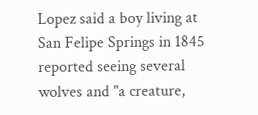Lopez said a boy living at San Felipe Springs in 1845 reported seeing several wolves and "a creature,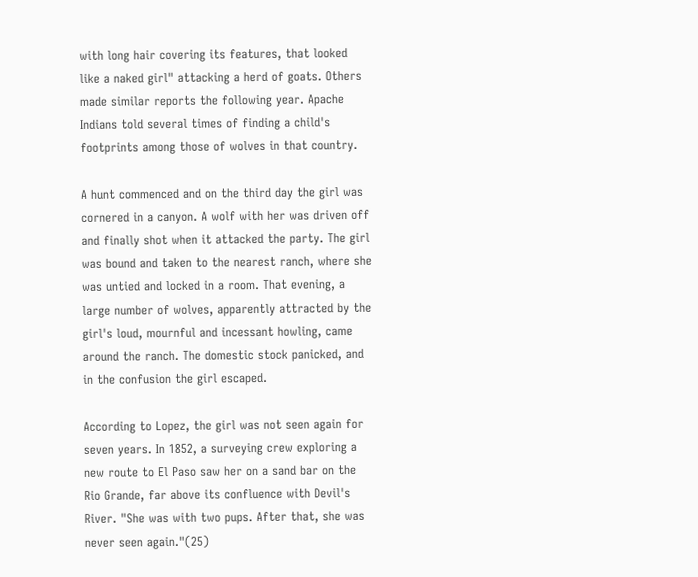with long hair covering its features, that looked like a naked girl" attacking a herd of goats. Others made similar reports the following year. Apache Indians told several times of finding a child's footprints among those of wolves in that country.

A hunt commenced and on the third day the girl was cornered in a canyon. A wolf with her was driven off and finally shot when it attacked the party. The girl was bound and taken to the nearest ranch, where she was untied and locked in a room. That evening, a large number of wolves, apparently attracted by the girl's loud, mournful and incessant howling, came around the ranch. The domestic stock panicked, and in the confusion the girl escaped.

According to Lopez, the girl was not seen again for seven years. In 1852, a surveying crew exploring a new route to El Paso saw her on a sand bar on the Rio Grande, far above its confluence with Devil's River. "She was with two pups. After that, she was never seen again."(25)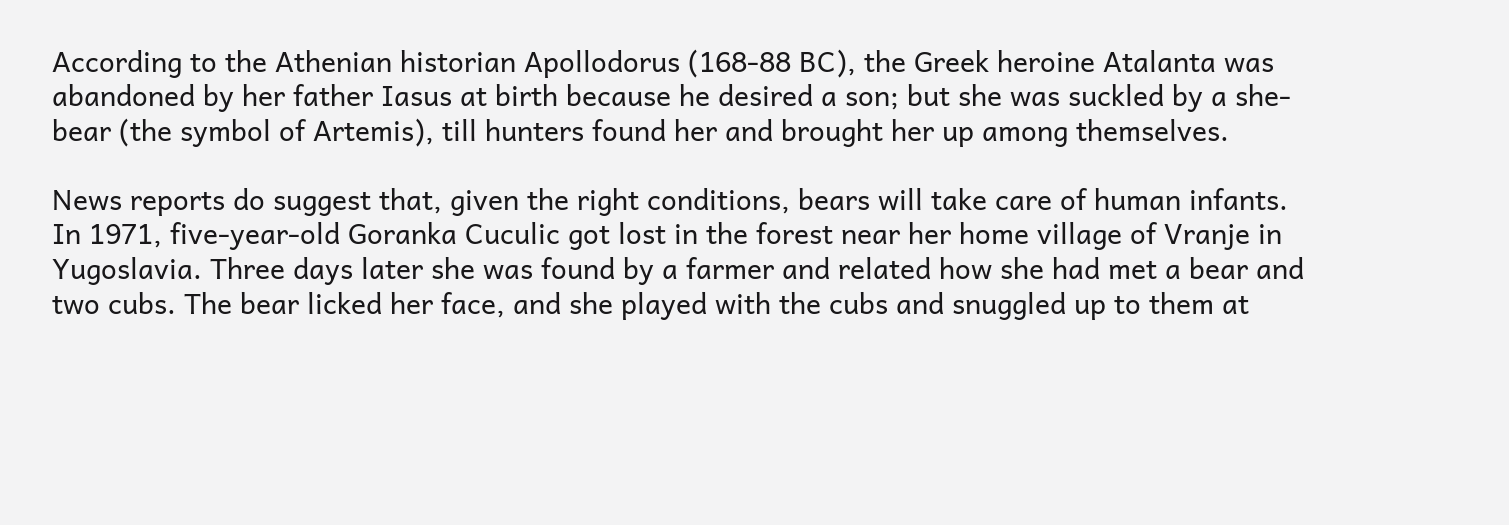According to the Athenian historian Apollodorus (168-88 BC), the Greek heroine Atalanta was abandoned by her father Iasus at birth because he desired a son; but she was suckled by a she-bear (the symbol of Artemis), till hunters found her and brought her up among themselves.

News reports do suggest that, given the right conditions, bears will take care of human infants. In 1971, five-year-old Goranka Cuculic got lost in the forest near her home village of Vranje in Yugoslavia. Three days later she was found by a farmer and related how she had met a bear and two cubs. The bear licked her face, and she played with the cubs and snuggled up to them at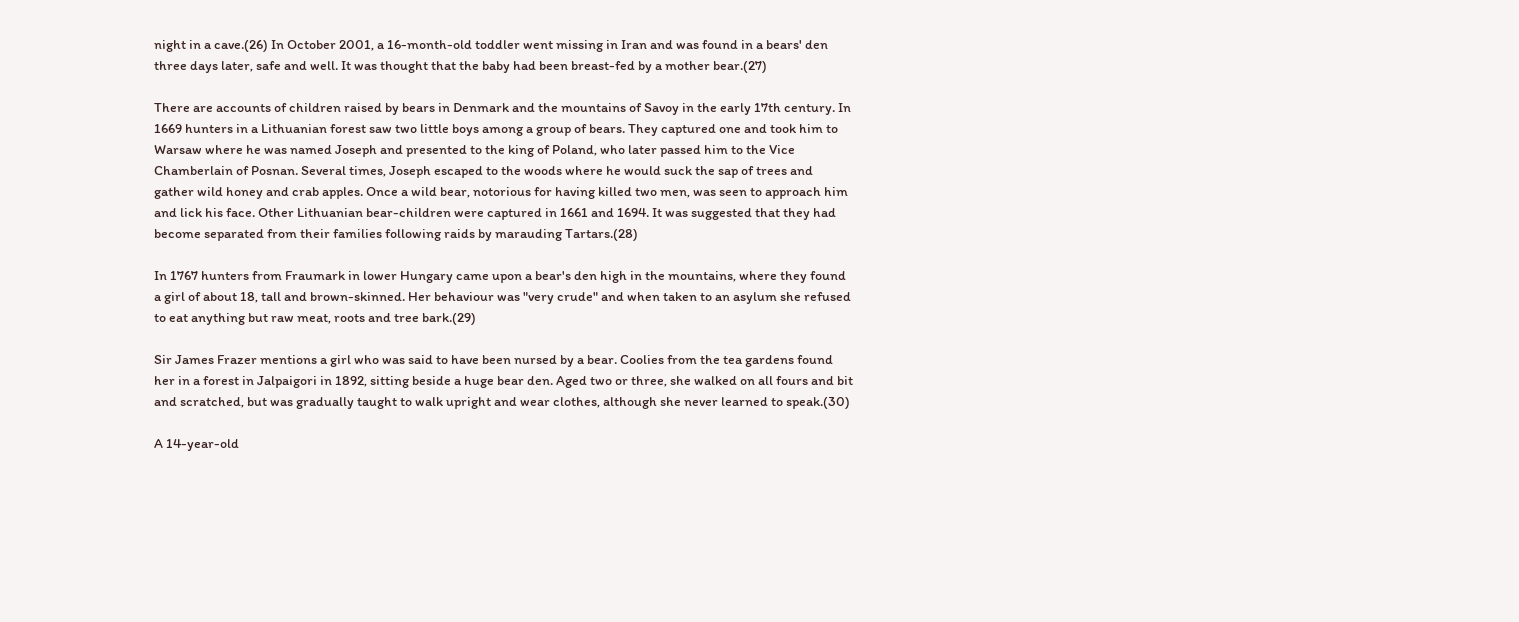night in a cave.(26) In October 2001, a 16-month-old toddler went missing in Iran and was found in a bears' den three days later, safe and well. It was thought that the baby had been breast-fed by a mother bear.(27)

There are accounts of children raised by bears in Denmark and the mountains of Savoy in the early 17th century. In 1669 hunters in a Lithuanian forest saw two little boys among a group of bears. They captured one and took him to Warsaw where he was named Joseph and presented to the king of Poland, who later passed him to the Vice Chamberlain of Posnan. Several times, Joseph escaped to the woods where he would suck the sap of trees and gather wild honey and crab apples. Once a wild bear, notorious for having killed two men, was seen to approach him and lick his face. Other Lithuanian bear-children were captured in 1661 and 1694. It was suggested that they had become separated from their families following raids by marauding Tartars.(28)

In 1767 hunters from Fraumark in lower Hungary came upon a bear's den high in the mountains, where they found a girl of about 18, tall and brown-skinned. Her behaviour was "very crude" and when taken to an asylum she refused to eat anything but raw meat, roots and tree bark.(29)

Sir James Frazer mentions a girl who was said to have been nursed by a bear. Coolies from the tea gardens found her in a forest in Jalpaigori in 1892, sitting beside a huge bear den. Aged two or three, she walked on all fours and bit and scratched, but was gradually taught to walk upright and wear clothes, although she never learned to speak.(30)

A 14-year-old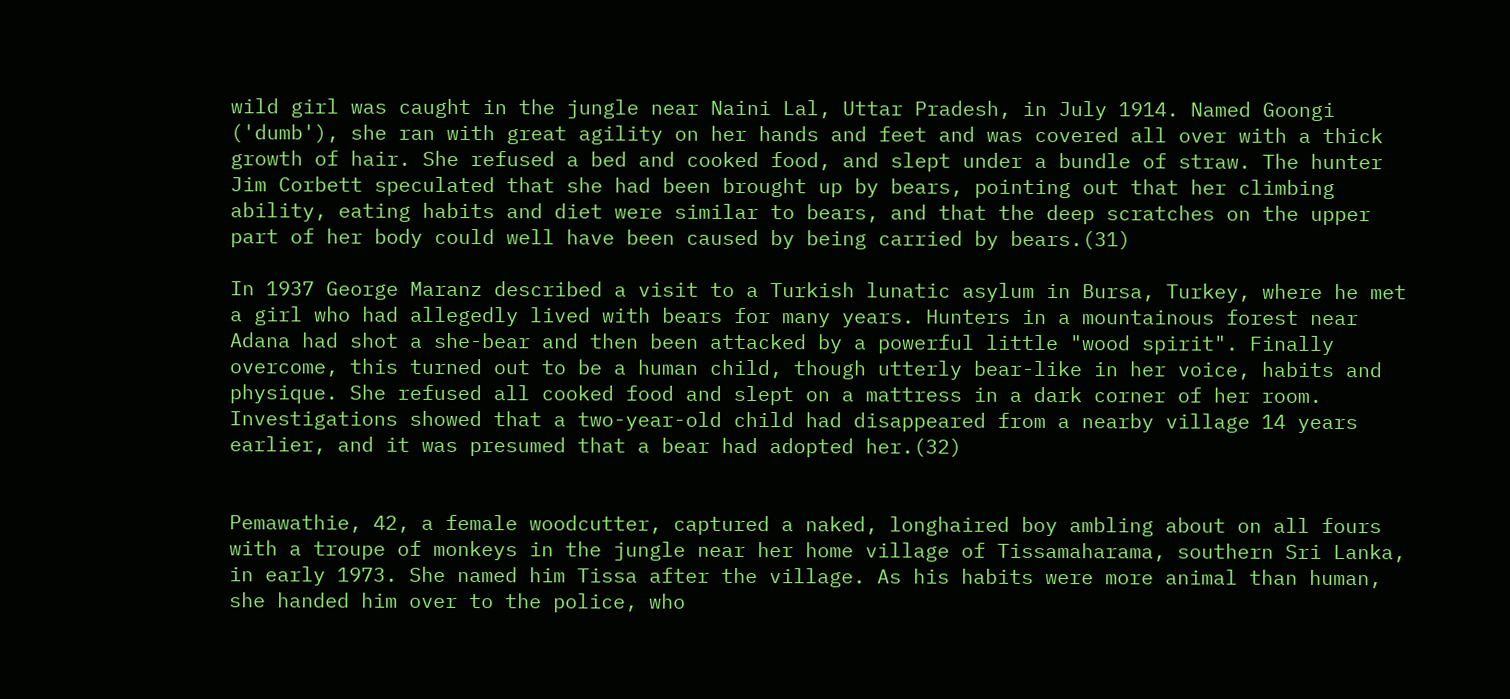wild girl was caught in the jungle near Naini Lal, Uttar Pradesh, in July 1914. Named Goongi ('dumb'), she ran with great agility on her hands and feet and was covered all over with a thick growth of hair. She refused a bed and cooked food, and slept under a bundle of straw. The hunter Jim Corbett speculated that she had been brought up by bears, pointing out that her climbing ability, eating habits and diet were similar to bears, and that the deep scratches on the upper part of her body could well have been caused by being carried by bears.(31)

In 1937 George Maranz described a visit to a Turkish lunatic asylum in Bursa, Turkey, where he met a girl who had allegedly lived with bears for many years. Hunters in a mountainous forest near Adana had shot a she-bear and then been attacked by a powerful little "wood spirit". Finally overcome, this turned out to be a human child, though utterly bear-like in her voice, habits and physique. She refused all cooked food and slept on a mattress in a dark corner of her room. Investigations showed that a two-year-old child had disappeared from a nearby village 14 years earlier, and it was presumed that a bear had adopted her.(32)


Pemawathie, 42, a female woodcutter, captured a naked, longhaired boy ambling about on all fours with a troupe of monkeys in the jungle near her home village of Tissamaharama, southern Sri Lanka, in early 1973. She named him Tissa after the village. As his habits were more animal than human, she handed him over to the police, who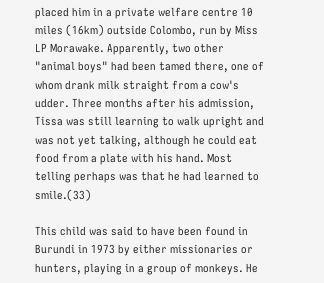placed him in a private welfare centre 10 miles (16km) outside Colombo, run by Miss LP Morawake. Apparently, two other "animal boys" had been tamed there, one of whom drank milk straight from a cow's udder. Three months after his admission, Tissa was still learning to walk upright and was not yet talking, although he could eat food from a plate with his hand. Most telling perhaps was that he had learned to smile.(33)

This child was said to have been found in Burundi in 1973 by either missionaries or hunters, playing in a group of monkeys. He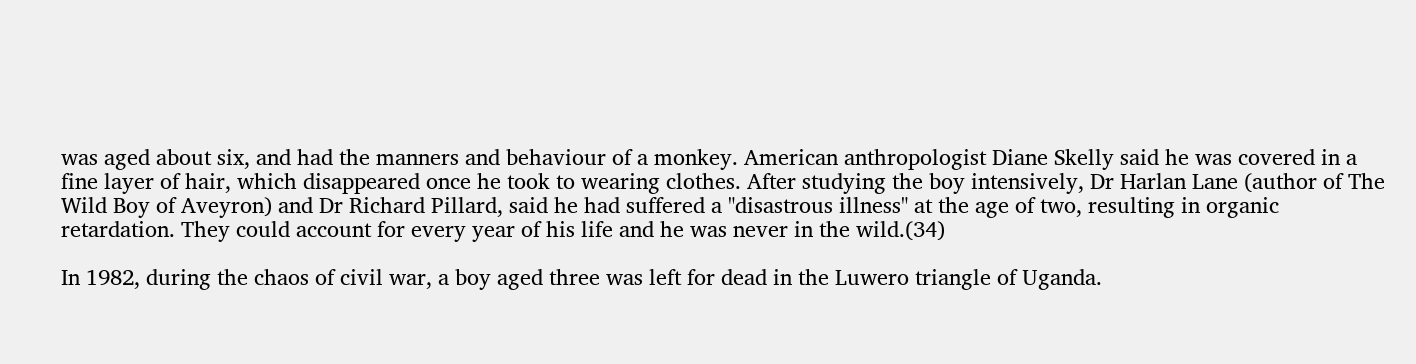was aged about six, and had the manners and behaviour of a monkey. American anthropologist Diane Skelly said he was covered in a fine layer of hair, which disappeared once he took to wearing clothes. After studying the boy intensively, Dr Harlan Lane (author of The Wild Boy of Aveyron) and Dr Richard Pillard, said he had suffered a "disastrous illness" at the age of two, resulting in organic retardation. They could account for every year of his life and he was never in the wild.(34)

In 1982, during the chaos of civil war, a boy aged three was left for dead in the Luwero triangle of Uganda.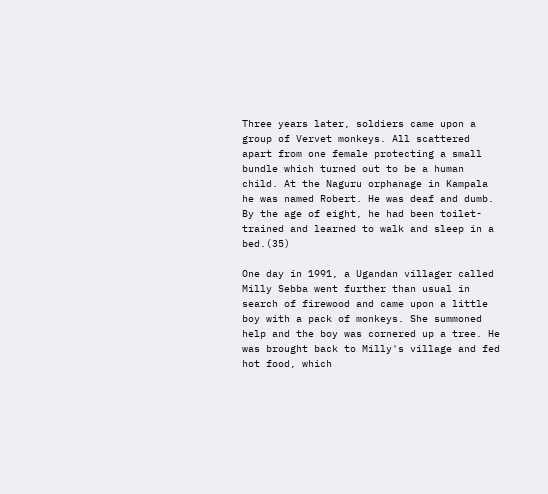Three years later, soldiers came upon a group of Vervet monkeys. All scattered apart from one female protecting a small bundle which turned out to be a human child. At the Naguru orphanage in Kampala he was named Robert. He was deaf and dumb. By the age of eight, he had been toilet-trained and learned to walk and sleep in a bed.(35)

One day in 1991, a Ugandan villager called Milly Sebba went further than usual in search of firewood and came upon a little boy with a pack of monkeys. She summoned help and the boy was cornered up a tree. He was brought back to Milly's village and fed hot food, which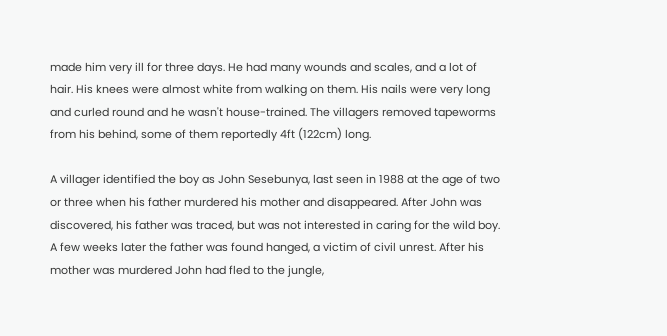made him very ill for three days. He had many wounds and scales, and a lot of hair. His knees were almost white from walking on them. His nails were very long and curled round and he wasn't house-trained. The villagers removed tapeworms from his behind, some of them reportedly 4ft (122cm) long.

A villager identified the boy as John Sesebunya, last seen in 1988 at the age of two or three when his father murdered his mother and disappeared. After John was discovered, his father was traced, but was not interested in caring for the wild boy. A few weeks later the father was found hanged, a victim of civil unrest. After his mother was murdered John had fled to the jungle,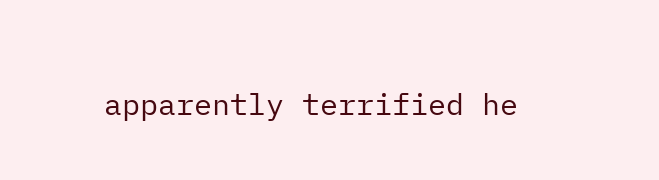apparently terrified he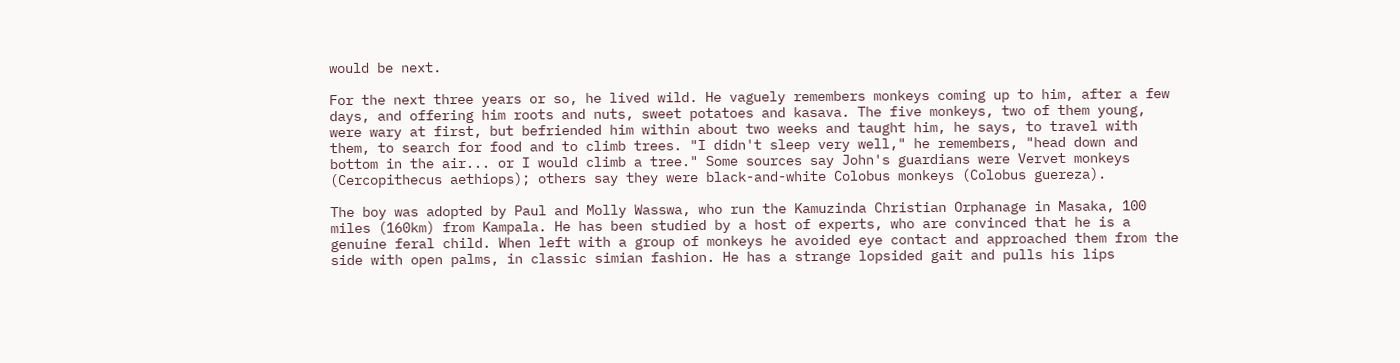would be next.

For the next three years or so, he lived wild. He vaguely remembers monkeys coming up to him, after a few days, and offering him roots and nuts, sweet potatoes and kasava. The five monkeys, two of them young, were wary at first, but befriended him within about two weeks and taught him, he says, to travel with them, to search for food and to climb trees. "I didn't sleep very well," he remembers, "head down and bottom in the air... or I would climb a tree." Some sources say John's guardians were Vervet monkeys (Cercopithecus aethiops); others say they were black-and-white Colobus monkeys (Colobus guereza).

The boy was adopted by Paul and Molly Wasswa, who run the Kamuzinda Christian Orphanage in Masaka, 100 miles (160km) from Kampala. He has been studied by a host of experts, who are convinced that he is a genuine feral child. When left with a group of monkeys he avoided eye contact and approached them from the side with open palms, in classic simian fashion. He has a strange lopsided gait and pulls his lips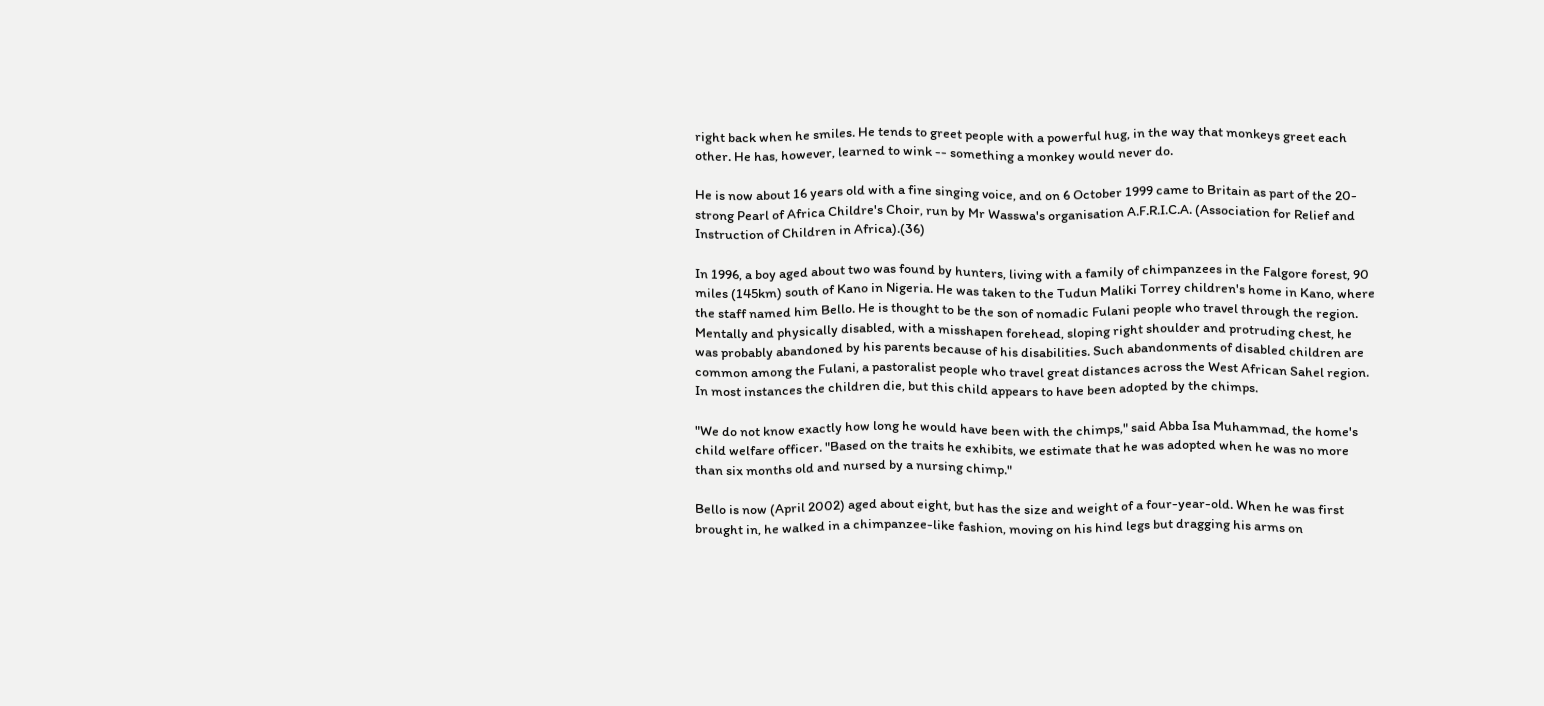right back when he smiles. He tends to greet people with a powerful hug, in the way that monkeys greet each other. He has, however, learned to wink -- something a monkey would never do.

He is now about 16 years old with a fine singing voice, and on 6 October 1999 came to Britain as part of the 20-strong Pearl of Africa Childre's Choir, run by Mr Wasswa's organisation A.F.R.I.C.A. (Association for Relief and Instruction of Children in Africa).(36)

In 1996, a boy aged about two was found by hunters, living with a family of chimpanzees in the Falgore forest, 90 miles (145km) south of Kano in Nigeria. He was taken to the Tudun Maliki Torrey children's home in Kano, where the staff named him Bello. He is thought to be the son of nomadic Fulani people who travel through the region. Mentally and physically disabled, with a misshapen forehead, sloping right shoulder and protruding chest, he was probably abandoned by his parents because of his disabilities. Such abandonments of disabled children are common among the Fulani, a pastoralist people who travel great distances across the West African Sahel region. In most instances the children die, but this child appears to have been adopted by the chimps.

"We do not know exactly how long he would have been with the chimps," said Abba Isa Muhammad, the home's child welfare officer. "Based on the traits he exhibits, we estimate that he was adopted when he was no more than six months old and nursed by a nursing chimp."

Bello is now (April 2002) aged about eight, but has the size and weight of a four-year-old. When he was first brought in, he walked in a chimpanzee-like fashion, moving on his hind legs but dragging his arms on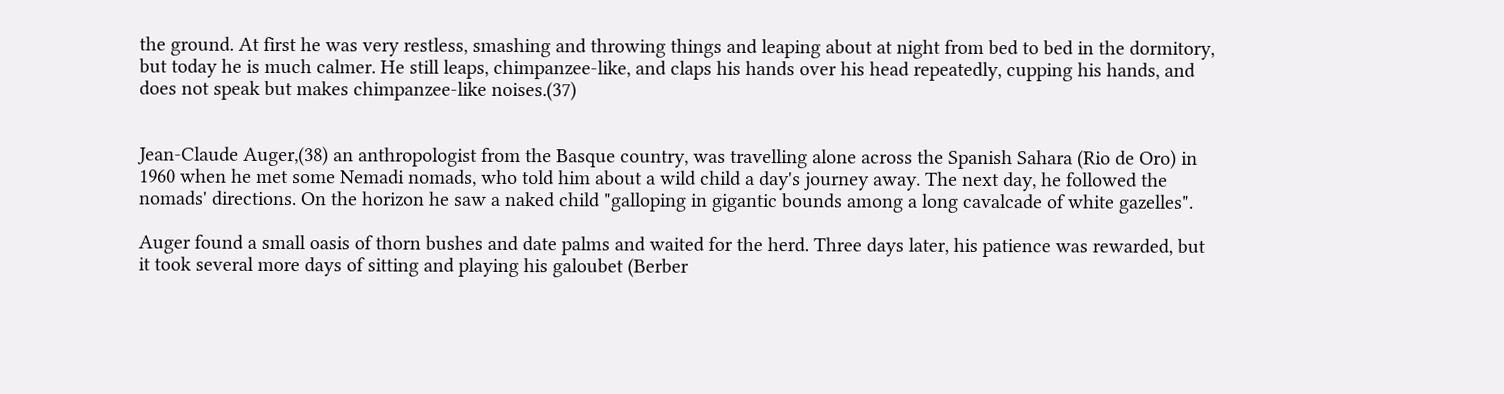the ground. At first he was very restless, smashing and throwing things and leaping about at night from bed to bed in the dormitory, but today he is much calmer. He still leaps, chimpanzee-like, and claps his hands over his head repeatedly, cupping his hands, and does not speak but makes chimpanzee-like noises.(37)


Jean-Claude Auger,(38) an anthropologist from the Basque country, was travelling alone across the Spanish Sahara (Rio de Oro) in 1960 when he met some Nemadi nomads, who told him about a wild child a day's journey away. The next day, he followed the nomads' directions. On the horizon he saw a naked child "galloping in gigantic bounds among a long cavalcade of white gazelles".

Auger found a small oasis of thorn bushes and date palms and waited for the herd. Three days later, his patience was rewarded, but it took several more days of sitting and playing his galoubet (Berber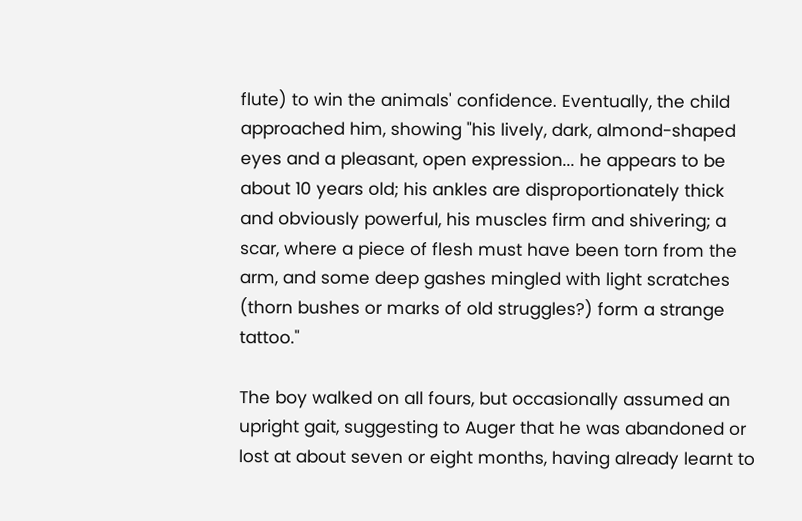flute) to win the animals' confidence. Eventually, the child approached him, showing "his lively, dark, almond-shaped eyes and a pleasant, open expression... he appears to be about 10 years old; his ankles are disproportionately thick and obviously powerful, his muscles firm and shivering; a scar, where a piece of flesh must have been torn from the arm, and some deep gashes mingled with light scratches (thorn bushes or marks of old struggles?) form a strange tattoo."

The boy walked on all fours, but occasionally assumed an upright gait, suggesting to Auger that he was abandoned or lost at about seven or eight months, having already learnt to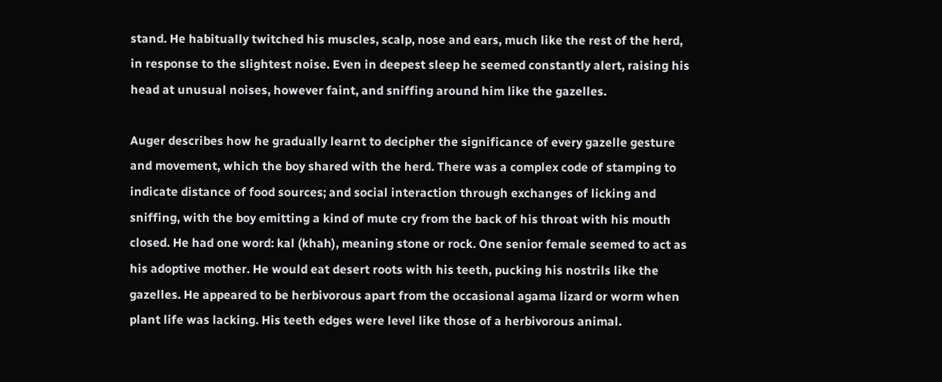stand. He habitually twitched his muscles, scalp, nose and ears, much like the rest of the herd, in response to the slightest noise. Even in deepest sleep he seemed constantly alert, raising his head at unusual noises, however faint, and sniffing around him like the gazelles.

Auger describes how he gradually learnt to decipher the significance of every gazelle gesture and movement, which the boy shared with the herd. There was a complex code of stamping to indicate distance of food sources; and social interaction through exchanges of licking and sniffing, with the boy emitting a kind of mute cry from the back of his throat with his mouth closed. He had one word: kal (khah), meaning stone or rock. One senior female seemed to act as his adoptive mother. He would eat desert roots with his teeth, pucking his nostrils like the gazelles. He appeared to be herbivorous apart from the occasional agama lizard or worm when plant life was lacking. His teeth edges were level like those of a herbivorous animal.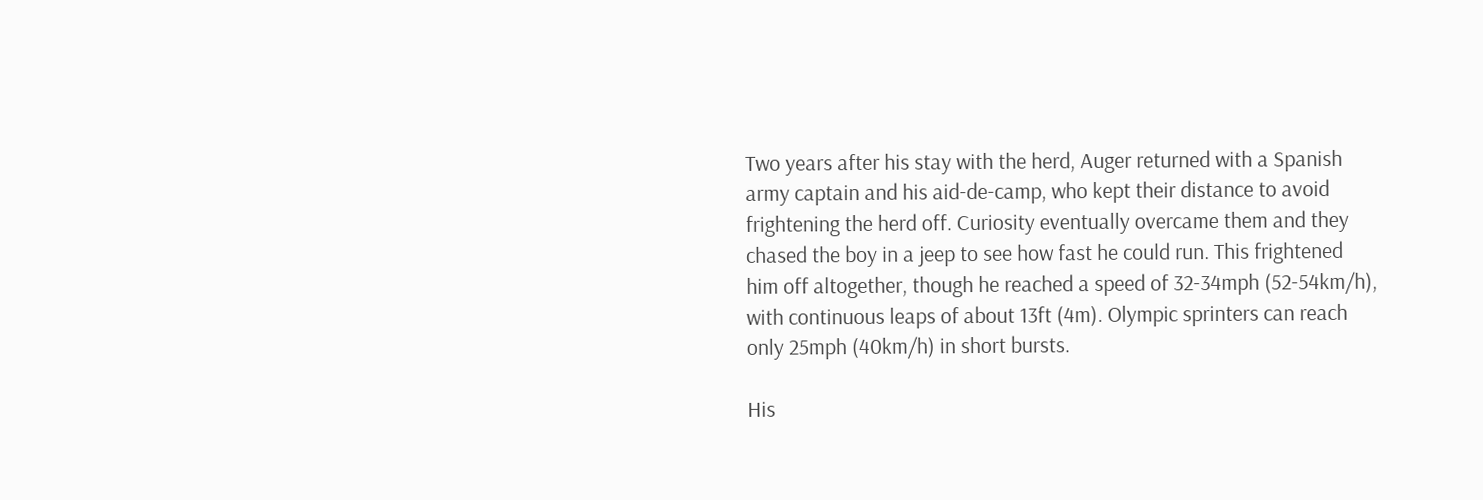Two years after his stay with the herd, Auger returned with a Spanish army captain and his aid-de-camp, who kept their distance to avoid frightening the herd off. Curiosity eventually overcame them and they chased the boy in a jeep to see how fast he could run. This frightened him off altogether, though he reached a speed of 32-34mph (52-54km/h), with continuous leaps of about 13ft (4m). Olympic sprinters can reach only 25mph (40km/h) in short bursts.

His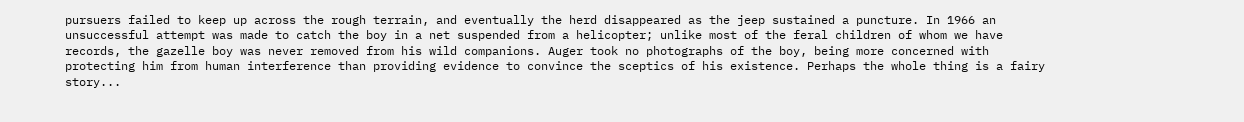pursuers failed to keep up across the rough terrain, and eventually the herd disappeared as the jeep sustained a puncture. In 1966 an unsuccessful attempt was made to catch the boy in a net suspended from a helicopter; unlike most of the feral children of whom we have records, the gazelle boy was never removed from his wild companions. Auger took no photographs of the boy, being more concerned with protecting him from human interference than providing evidence to convince the sceptics of his existence. Perhaps the whole thing is a fairy story...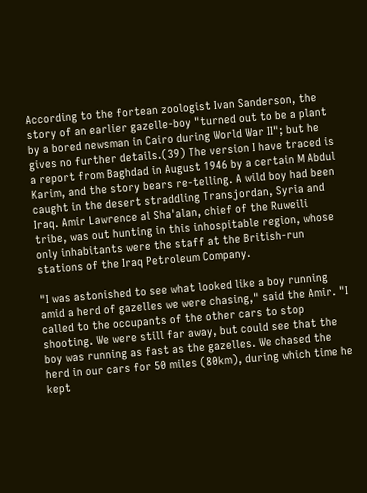According to the fortean zoologist Ivan Sanderson, the story of an earlier gazelle-boy "turned out to be a plant by a bored newsman in Cairo during World War II"; but he gives no further details.(39) The version I have traced is a report from Baghdad in August 1946 by a certain M Abdul Karim, and the story bears re-telling. A wild boy had been caught in the desert straddling Transjordan, Syria and Iraq. Amir Lawrence al Sha'alan, chief of the Ruweili tribe, was out hunting in this inhospitable region, whose only inhabitants were the staff at the British-run stations of the Iraq Petroleum Company.

"I was astonished to see what looked like a boy running amid a herd of gazelles we were chasing," said the Amir. "I called to the occupants of the other cars to stop shooting. We were still far away, but could see that the boy was running as fast as the gazelles. We chased the herd in our cars for 50 miles (80km), during which time he kept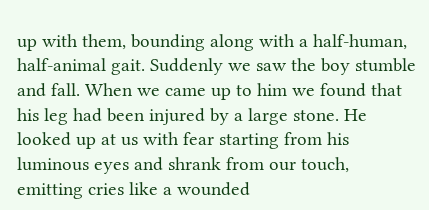up with them, bounding along with a half-human, half-animal gait. Suddenly we saw the boy stumble and fall. When we came up to him we found that his leg had been injured by a large stone. He looked up at us with fear starting from his luminous eyes and shrank from our touch, emitting cries like a wounded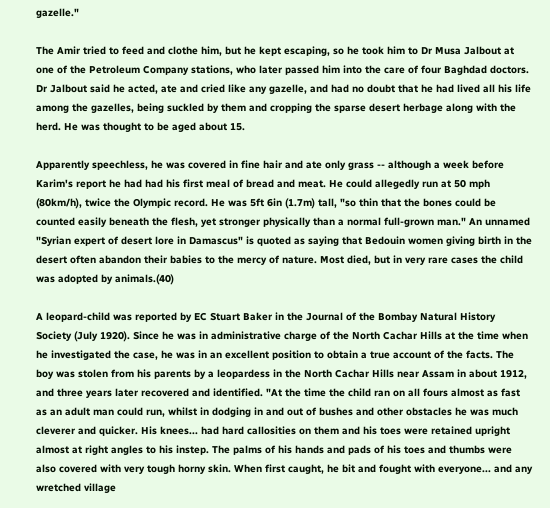gazelle."

The Amir tried to feed and clothe him, but he kept escaping, so he took him to Dr Musa Jalbout at one of the Petroleum Company stations, who later passed him into the care of four Baghdad doctors. Dr Jalbout said he acted, ate and cried like any gazelle, and had no doubt that he had lived all his life among the gazelles, being suckled by them and cropping the sparse desert herbage along with the herd. He was thought to be aged about 15.

Apparently speechless, he was covered in fine hair and ate only grass -- although a week before Karim's report he had had his first meal of bread and meat. He could allegedly run at 50 mph (80km/h), twice the Olympic record. He was 5ft 6in (1.7m) tall, "so thin that the bones could be counted easily beneath the flesh, yet stronger physically than a normal full-grown man." An unnamed "Syrian expert of desert lore in Damascus" is quoted as saying that Bedouin women giving birth in the desert often abandon their babies to the mercy of nature. Most died, but in very rare cases the child was adopted by animals.(40)

A leopard-child was reported by EC Stuart Baker in the Journal of the Bombay Natural History Society (July 1920). Since he was in administrative charge of the North Cachar Hills at the time when he investigated the case, he was in an excellent position to obtain a true account of the facts. The boy was stolen from his parents by a leopardess in the North Cachar Hills near Assam in about 1912, and three years later recovered and identified. "At the time the child ran on all fours almost as fast as an adult man could run, whilst in dodging in and out of bushes and other obstacles he was much cleverer and quicker. His knees... had hard callosities on them and his toes were retained upright almost at right angles to his instep. The palms of his hands and pads of his toes and thumbs were also covered with very tough horny skin. When first caught, he bit and fought with everyone... and any wretched village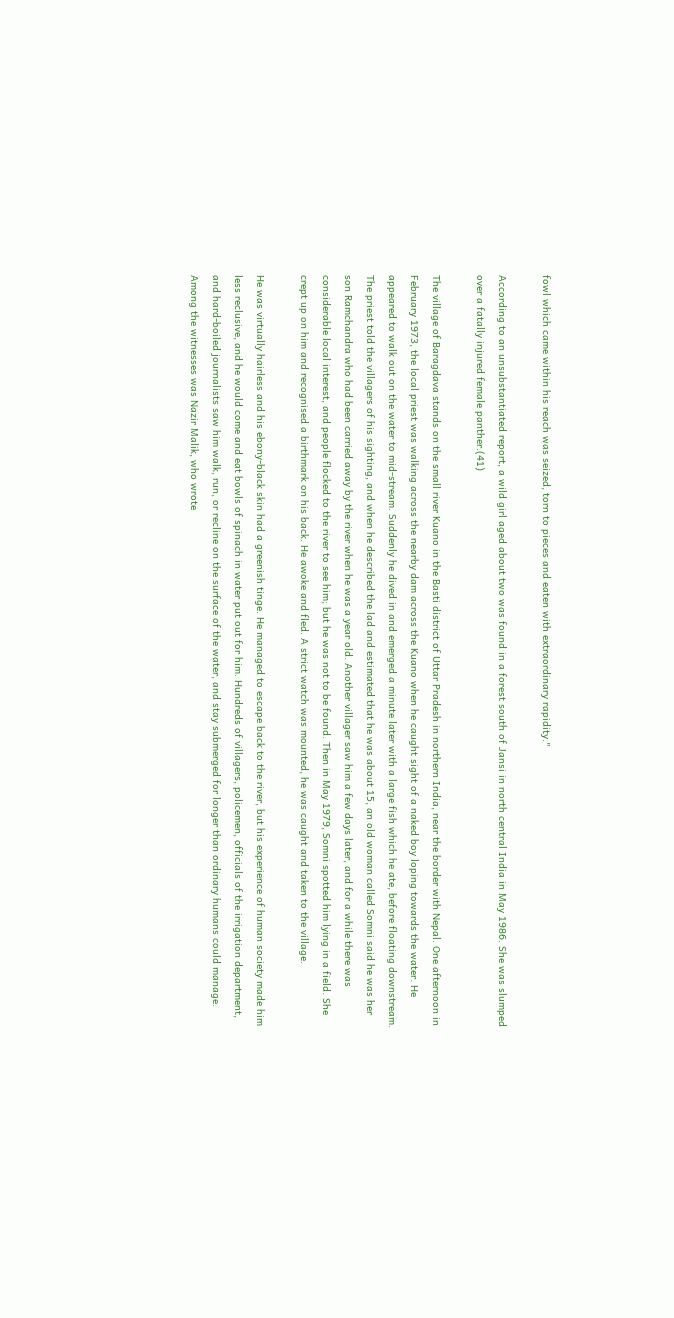fowl which came within his reach was seized, torn to pieces and eaten with extraordinary rapidity."

According to an unsubstantiated report, a wild girl aged about two was found in a forest south of Jansi in north central India in May 1986. She was slumped over a fatally injured female panther.(41)

The village of Baragdava stands on the small river Kuano in the Basti district of Uttar Pradesh in northern India, near the border with Nepal. One afternoon in February 1973, the local priest was walking across the nearby dam across the Kuano when he caught sight of a naked boy loping towards the water. He appeared to walk out on the water to mid-stream. Suddenly he dived in and emerged a minute later with a large fish which he ate, before floating downstream. The priest told the villagers of his sighting, and when he described the lad and estimated that he was about 15, an old woman called Somni said he was her son Ramchandra who had been carried away by the river when he was a year old. Another villager saw him a few days later, and for a while there was considerable local interest, and people flocked to the river to see him; but he was not to be found. Then in May 1979, Somni spotted him lying in a field. She crept up on him and recognised a birthmark on his back. He awoke and fled. A strict watch was mounted, he was caught and taken to the village.

He was virtually hairless and his ebony-black skin had a greenish tinge. He managed to escape back to the river, but his experience of human society made him less reclusive, and he would come and eat bowls of spinach in water put out for him. Hundreds of villagers, policemen, officials of the irrigation department, and hard-boiled journalists saw him walk, run, or recline on the surface of the water, and stay submerged for longer than ordinary humans could manage. Among the witnesses was Nazir Malik, who wrote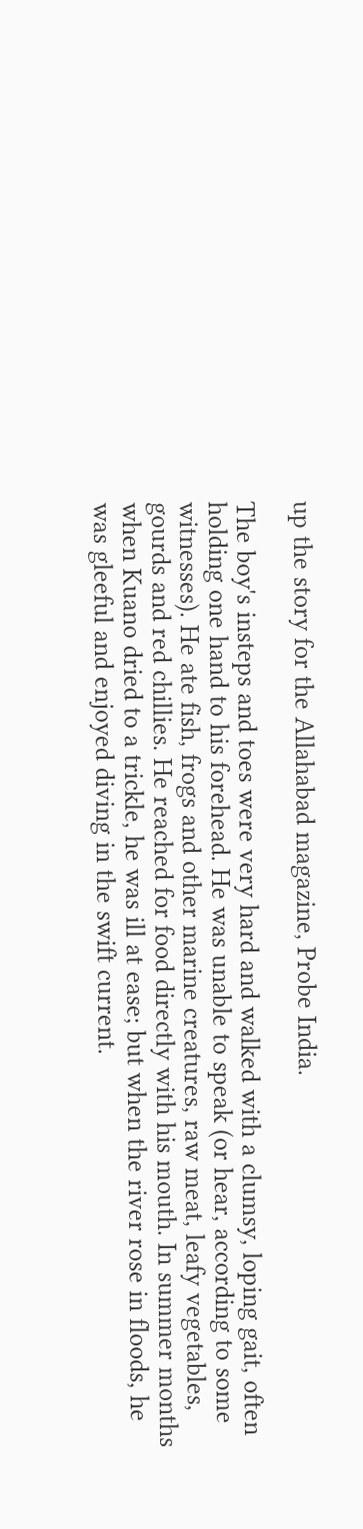up the story for the Allahabad magazine, Probe India.

The boy's insteps and toes were very hard and walked with a clumsy, loping gait, often holding one hand to his forehead. He was unable to speak (or hear, according to some witnesses). He ate fish, frogs and other marine creatures, raw meat, leafy vegetables, gourds and red chillies. He reached for food directly with his mouth. In summer months when Kuano dried to a trickle, he was ill at ease; but when the river rose in floods, he was gleeful and enjoyed diving in the swift current.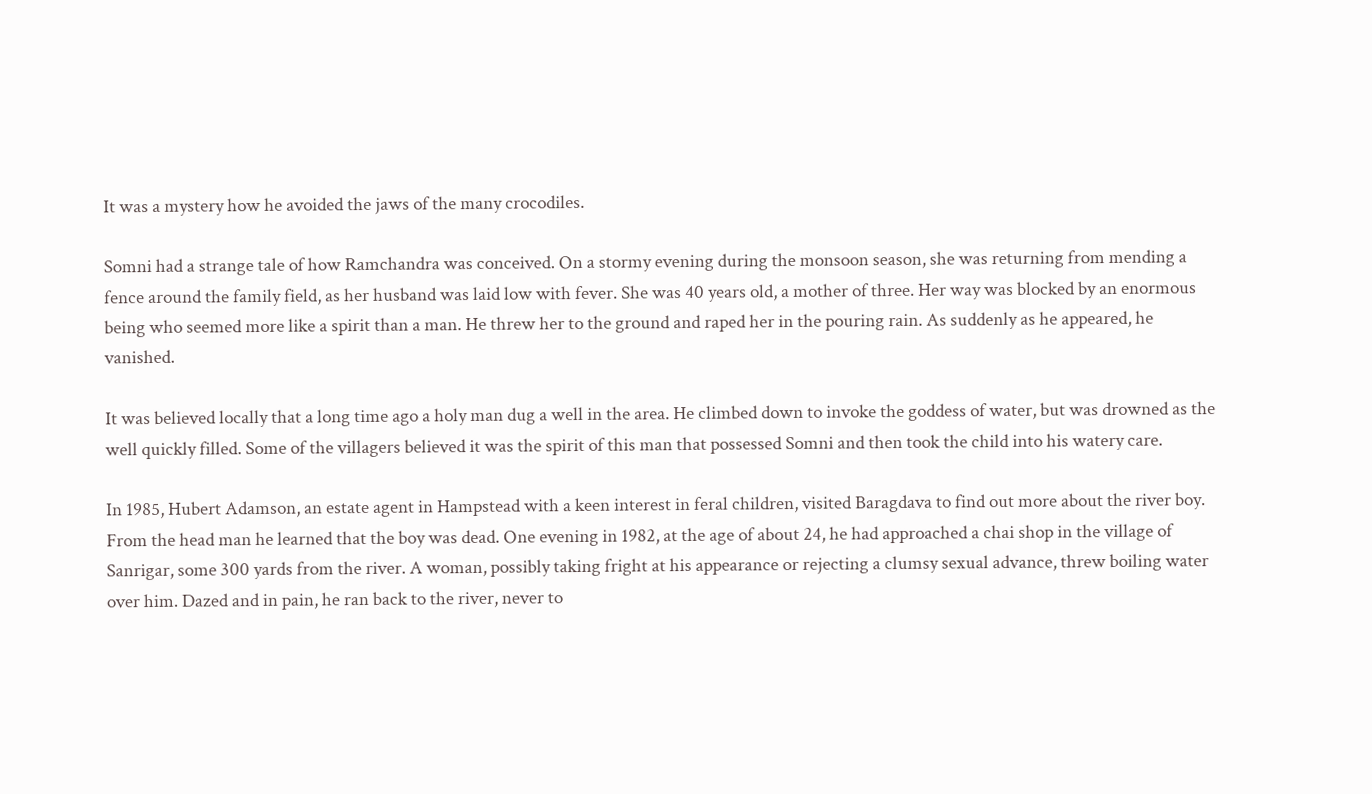It was a mystery how he avoided the jaws of the many crocodiles.

Somni had a strange tale of how Ramchandra was conceived. On a stormy evening during the monsoon season, she was returning from mending a fence around the family field, as her husband was laid low with fever. She was 40 years old, a mother of three. Her way was blocked by an enormous being who seemed more like a spirit than a man. He threw her to the ground and raped her in the pouring rain. As suddenly as he appeared, he vanished.

It was believed locally that a long time ago a holy man dug a well in the area. He climbed down to invoke the goddess of water, but was drowned as the well quickly filled. Some of the villagers believed it was the spirit of this man that possessed Somni and then took the child into his watery care.

In 1985, Hubert Adamson, an estate agent in Hampstead with a keen interest in feral children, visited Baragdava to find out more about the river boy. From the head man he learned that the boy was dead. One evening in 1982, at the age of about 24, he had approached a chai shop in the village of Sanrigar, some 300 yards from the river. A woman, possibly taking fright at his appearance or rejecting a clumsy sexual advance, threw boiling water over him. Dazed and in pain, he ran back to the river, never to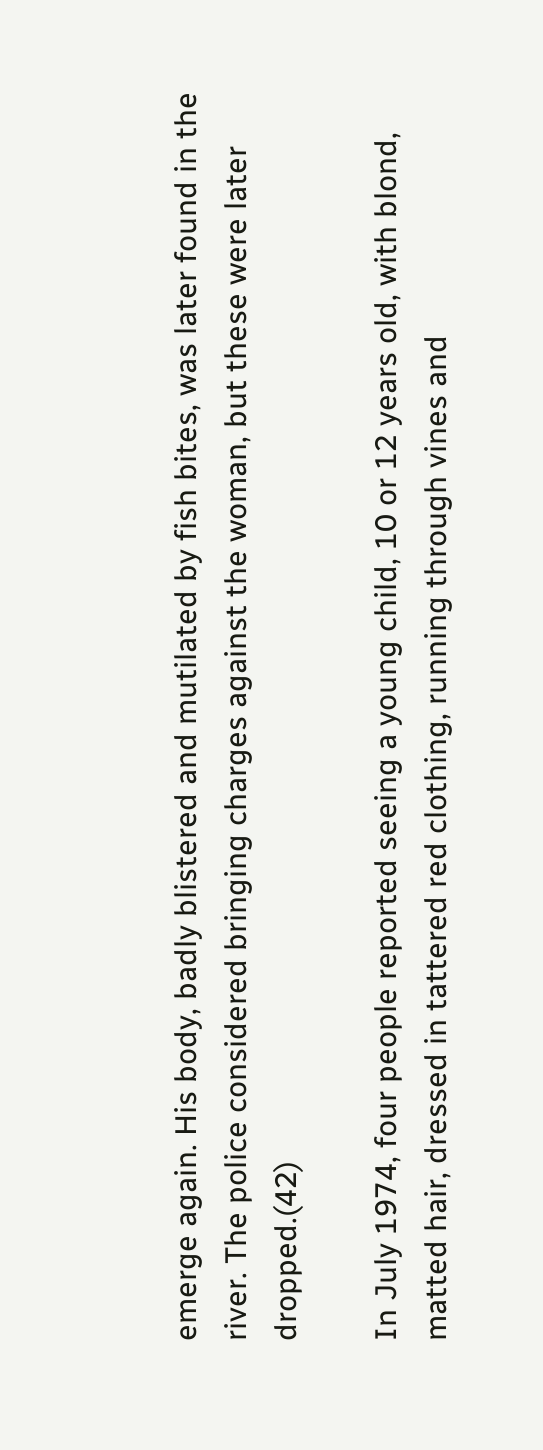emerge again. His body, badly blistered and mutilated by fish bites, was later found in the river. The police considered bringing charges against the woman, but these were later dropped.(42)

In July 1974, four people reported seeing a young child, 10 or 12 years old, with blond, matted hair, dressed in tattered red clothing, running through vines and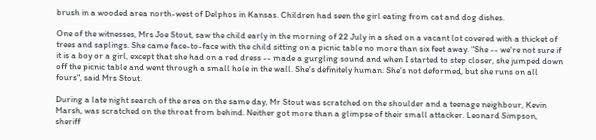brush in a wooded area north-west of Delphos in Kansas. Children had seen the girl eating from cat and dog dishes.

One of the witnesses, Mrs Joe Stout, saw the child early in the morning of 22 July in a shed on a vacant lot covered with a thicket of trees and saplings. She came face-to-face with the child sitting on a picnic table no more than six feet away. "She -- we're not sure if it is a boy or a girl, except that she had on a red dress -- made a gurgling sound and when I started to step closer, she jumped down off the picnic table and went through a small hole in the wall. She's definitely human. She's not deformed, but she runs on all fours", said Mrs Stout.

During a late night search of the area on the same day, Mr Stout was scratched on the shoulder and a teenage neighbour, Kevin Marsh, was scratched on the throat from behind. Neither got more than a glimpse of their small attacker. Leonard Simpson, sheriff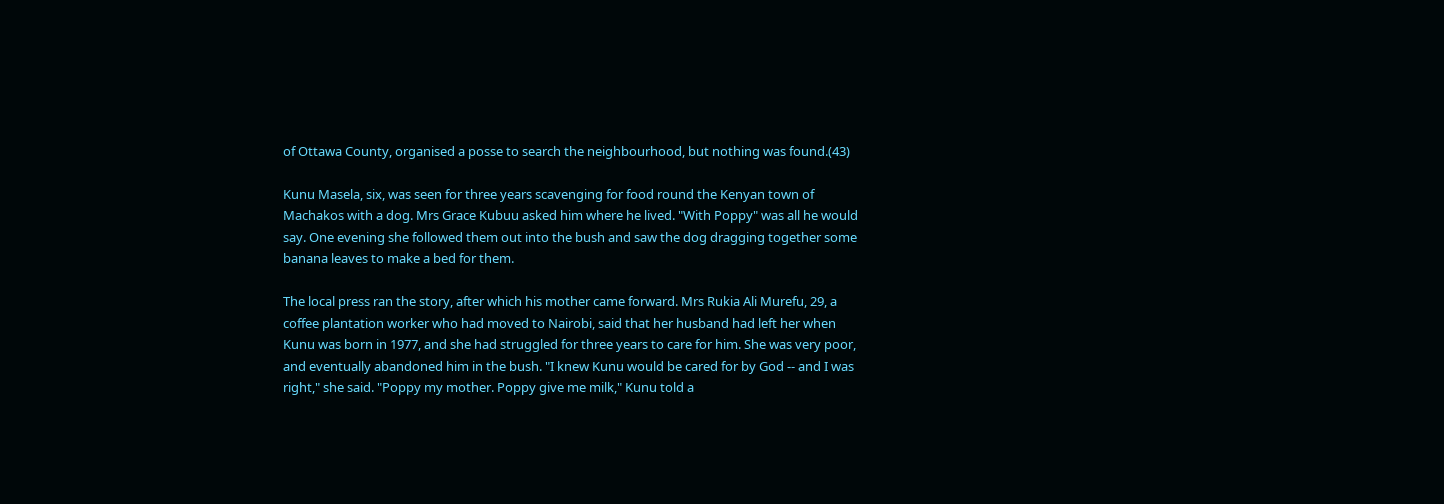of Ottawa County, organised a posse to search the neighbourhood, but nothing was found.(43)

Kunu Masela, six, was seen for three years scavenging for food round the Kenyan town of Machakos with a dog. Mrs Grace Kubuu asked him where he lived. "With Poppy" was all he would say. One evening she followed them out into the bush and saw the dog dragging together some banana leaves to make a bed for them.

The local press ran the story, after which his mother came forward. Mrs Rukia Ali Murefu, 29, a coffee plantation worker who had moved to Nairobi, said that her husband had left her when Kunu was born in 1977, and she had struggled for three years to care for him. She was very poor, and eventually abandoned him in the bush. "I knew Kunu would be cared for by God -- and I was right," she said. "Poppy my mother. Poppy give me milk," Kunu told a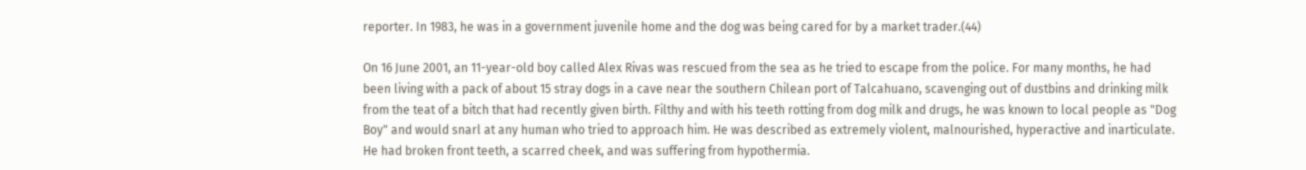reporter. In 1983, he was in a government juvenile home and the dog was being cared for by a market trader.(44)

On 16 June 2001, an 11-year-old boy called Alex Rivas was rescued from the sea as he tried to escape from the police. For many months, he had been living with a pack of about 15 stray dogs in a cave near the southern Chilean port of Talcahuano, scavenging out of dustbins and drinking milk from the teat of a bitch that had recently given birth. Filthy and with his teeth rotting from dog milk and drugs, he was known to local people as "Dog Boy" and would snarl at any human who tried to approach him. He was described as extremely violent, malnourished, hyperactive and inarticulate. He had broken front teeth, a scarred cheek, and was suffering from hypothermia.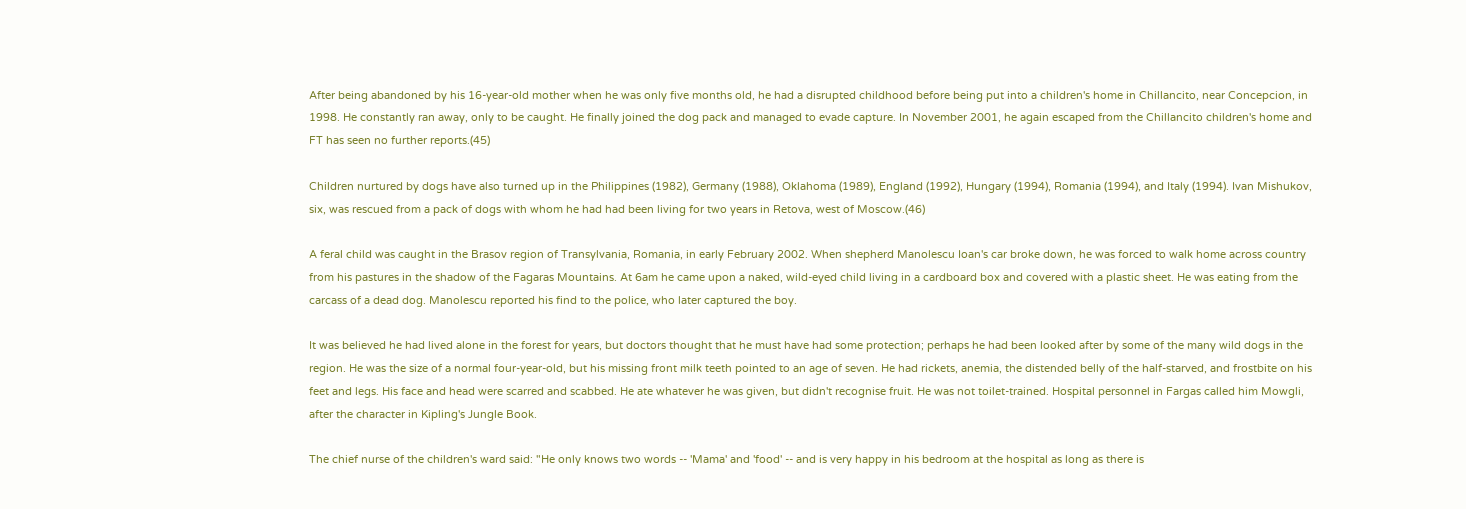After being abandoned by his 16-year-old mother when he was only five months old, he had a disrupted childhood before being put into a children's home in Chillancito, near Concepcion, in 1998. He constantly ran away, only to be caught. He finally joined the dog pack and managed to evade capture. In November 2001, he again escaped from the Chillancito children's home and FT has seen no further reports.(45)

Children nurtured by dogs have also turned up in the Philippines (1982), Germany (1988), Oklahoma (1989), England (1992), Hungary (1994), Romania (1994), and Italy (1994). Ivan Mishukov, six, was rescued from a pack of dogs with whom he had had been living for two years in Retova, west of Moscow.(46)

A feral child was caught in the Brasov region of Transylvania, Romania, in early February 2002. When shepherd Manolescu Ioan's car broke down, he was forced to walk home across country from his pastures in the shadow of the Fagaras Mountains. At 6am he came upon a naked, wild-eyed child living in a cardboard box and covered with a plastic sheet. He was eating from the carcass of a dead dog. Manolescu reported his find to the police, who later captured the boy.

It was believed he had lived alone in the forest for years, but doctors thought that he must have had some protection; perhaps he had been looked after by some of the many wild dogs in the region. He was the size of a normal four-year-old, but his missing front milk teeth pointed to an age of seven. He had rickets, anemia, the distended belly of the half-starved, and frostbite on his feet and legs. His face and head were scarred and scabbed. He ate whatever he was given, but didn't recognise fruit. He was not toilet-trained. Hospital personnel in Fargas called him Mowgli, after the character in Kipling's Jungle Book.

The chief nurse of the children's ward said: "He only knows two words -- 'Mama' and 'food' -- and is very happy in his bedroom at the hospital as long as there is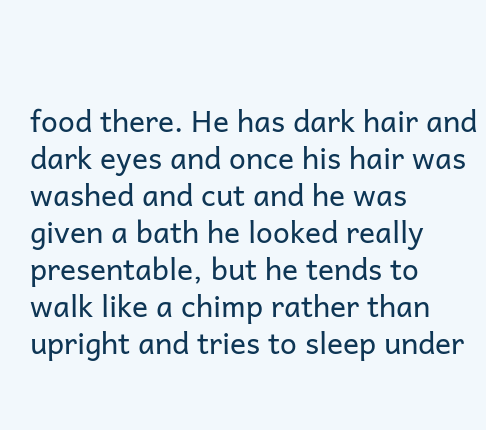food there. He has dark hair and dark eyes and once his hair was washed and cut and he was given a bath he looked really presentable, but he tends to walk like a chimp rather than upright and tries to sleep under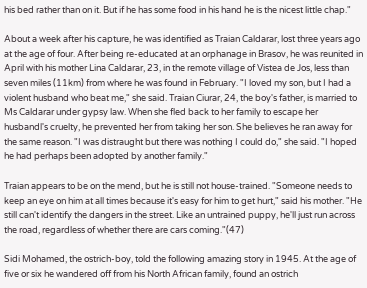his bed rather than on it. But if he has some food in his hand he is the nicest little chap."

About a week after his capture, he was identified as Traian Caldarar, lost three years ago at the age of four. After being re-educated at an orphanage in Brasov, he was reunited in April with his mother Lina Caldarar, 23, in the remote village of Vistea de Jos, less than seven miles (11km) from where he was found in February. "I loved my son, but I had a violent husband who beat me," she said. Traian Ciurar, 24, the boy's father, is married to Ms Caldarar under gypsy law. When she fled back to her family to escape her husbandl's cruelty, he prevented her from taking her son. She believes he ran away for the same reason. "I was distraught but there was nothing I could do," she said. "I hoped he had perhaps been adopted by another family."

Traian appears to be on the mend, but he is still not house-trained. "Someone needs to keep an eye on him at all times because it's easy for him to get hurt," said his mother. "He still can't identify the dangers in the street. Like an untrained puppy, he'll just run across the road, regardless of whether there are cars coming."(47)

Sidi Mohamed, the ostrich-boy, told the following amazing story in 1945. At the age of five or six he wandered off from his North African family, found an ostrich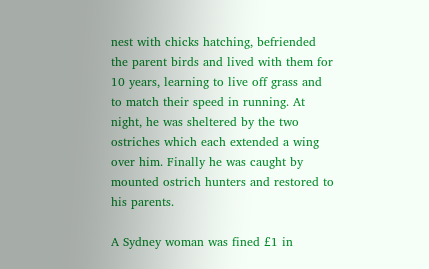nest with chicks hatching, befriended the parent birds and lived with them for 10 years, learning to live off grass and to match their speed in running. At night, he was sheltered by the two ostriches which each extended a wing over him. Finally he was caught by mounted ostrich hunters and restored to his parents.

A Sydney woman was fined £1 in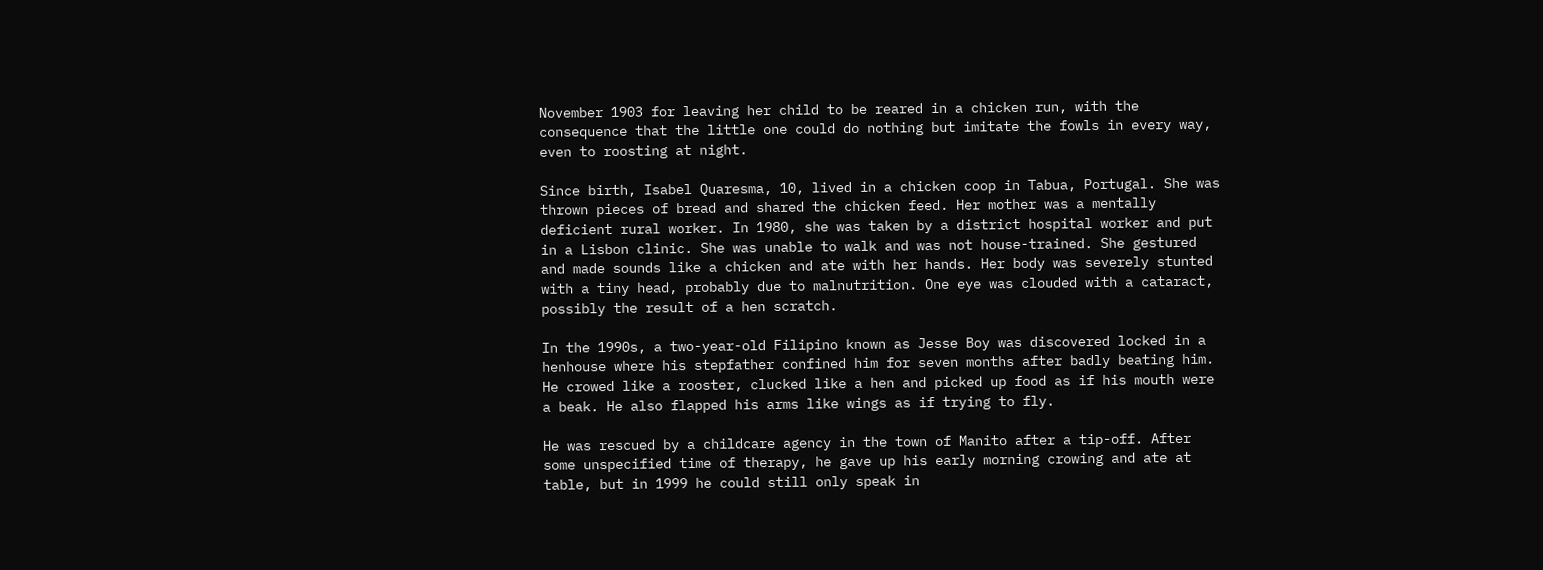November 1903 for leaving her child to be reared in a chicken run, with the consequence that the little one could do nothing but imitate the fowls in every way, even to roosting at night.

Since birth, Isabel Quaresma, 10, lived in a chicken coop in Tabua, Portugal. She was thrown pieces of bread and shared the chicken feed. Her mother was a mentally deficient rural worker. In 1980, she was taken by a district hospital worker and put in a Lisbon clinic. She was unable to walk and was not house-trained. She gestured and made sounds like a chicken and ate with her hands. Her body was severely stunted with a tiny head, probably due to malnutrition. One eye was clouded with a cataract, possibly the result of a hen scratch.

In the 1990s, a two-year-old Filipino known as Jesse Boy was discovered locked in a henhouse where his stepfather confined him for seven months after badly beating him. He crowed like a rooster, clucked like a hen and picked up food as if his mouth were a beak. He also flapped his arms like wings as if trying to fly.

He was rescued by a childcare agency in the town of Manito after a tip-off. After some unspecified time of therapy, he gave up his early morning crowing and ate at table, but in 1999 he could still only speak in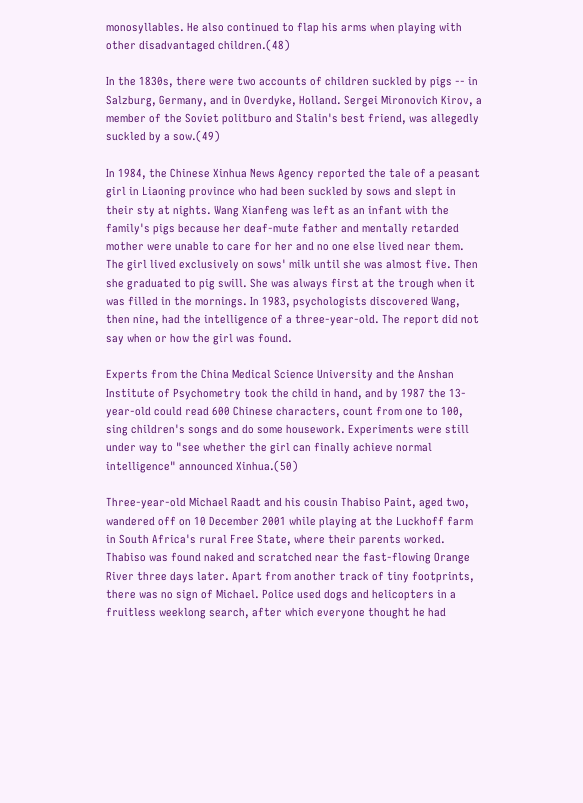monosyllables. He also continued to flap his arms when playing with other disadvantaged children.(48)

In the 1830s, there were two accounts of children suckled by pigs -- in Salzburg, Germany, and in Overdyke, Holland. Sergei Mironovich Kirov, a member of the Soviet politburo and Stalin's best friend, was allegedly suckled by a sow.(49)

In 1984, the Chinese Xinhua News Agency reported the tale of a peasant girl in Liaoning province who had been suckled by sows and slept in their sty at nights. Wang Xianfeng was left as an infant with the family's pigs because her deaf-mute father and mentally retarded mother were unable to care for her and no one else lived near them. The girl lived exclusively on sows' milk until she was almost five. Then she graduated to pig swill. She was always first at the trough when it was filled in the mornings. In 1983, psychologists discovered Wang, then nine, had the intelligence of a three-year-old. The report did not say when or how the girl was found.

Experts from the China Medical Science University and the Anshan Institute of Psychometry took the child in hand, and by 1987 the 13-year-old could read 600 Chinese characters, count from one to 100, sing children's songs and do some housework. Experiments were still under way to "see whether the girl can finally achieve normal intelligence" announced Xinhua.(50)

Three-year-old Michael Raadt and his cousin Thabiso Paint, aged two, wandered off on 10 December 2001 while playing at the Luckhoff farm in South Africa's rural Free State, where their parents worked. Thabiso was found naked and scratched near the fast-flowing Orange River three days later. Apart from another track of tiny footprints, there was no sign of Michael. Police used dogs and helicopters in a fruitless weeklong search, after which everyone thought he had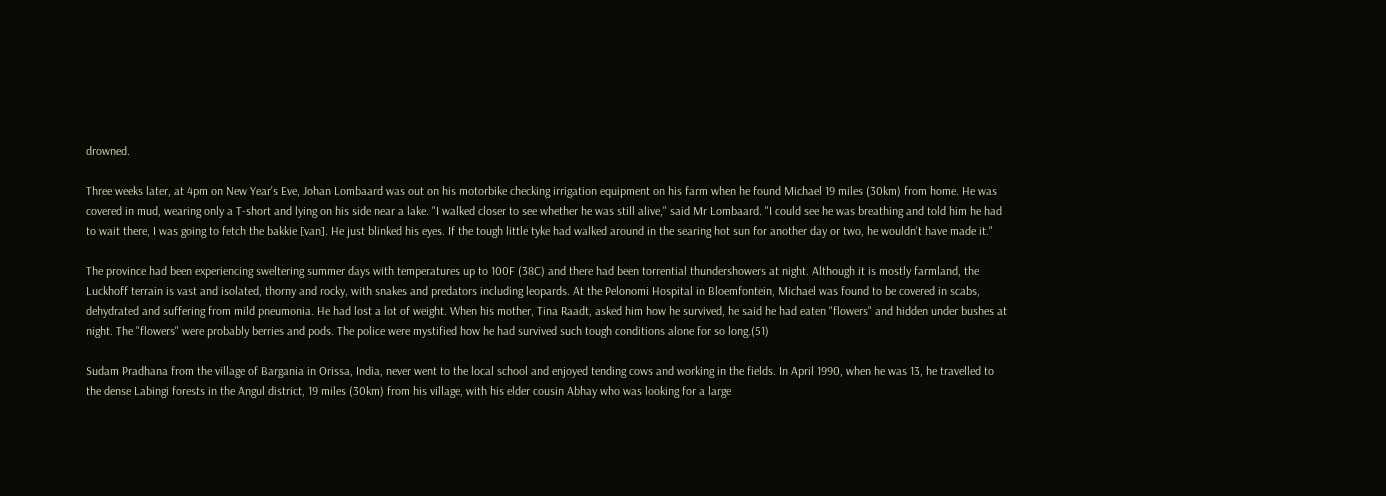drowned.

Three weeks later, at 4pm on New Year's Eve, Johan Lombaard was out on his motorbike checking irrigation equipment on his farm when he found Michael 19 miles (30km) from home. He was covered in mud, wearing only a T-short and lying on his side near a lake. "I walked closer to see whether he was still alive," said Mr Lombaard. "I could see he was breathing and told him he had to wait there, I was going to fetch the bakkie [van]. He just blinked his eyes. If the tough little tyke had walked around in the searing hot sun for another day or two, he wouldn't have made it."

The province had been experiencing sweltering summer days with temperatures up to 100F (38C) and there had been torrential thundershowers at night. Although it is mostly farmland, the Luckhoff terrain is vast and isolated, thorny and rocky, with snakes and predators including leopards. At the Pelonomi Hospital in Bloemfontein, Michael was found to be covered in scabs, dehydrated and suffering from mild pneumonia. He had lost a lot of weight. When his mother, Tina Raadt, asked him how he survived, he said he had eaten "flowers" and hidden under bushes at night. The "flowers" were probably berries and pods. The police were mystified how he had survived such tough conditions alone for so long.(51)

Sudam Pradhana from the village of Bargania in Orissa, India, never went to the local school and enjoyed tending cows and working in the fields. In April 1990, when he was 13, he travelled to the dense Labingi forests in the Angul district, 19 miles (30km) from his village, with his elder cousin Abhay who was looking for a large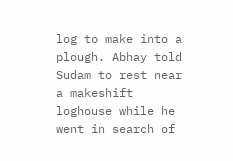log to make into a plough. Abhay told Sudam to rest near a makeshift loghouse while he went in search of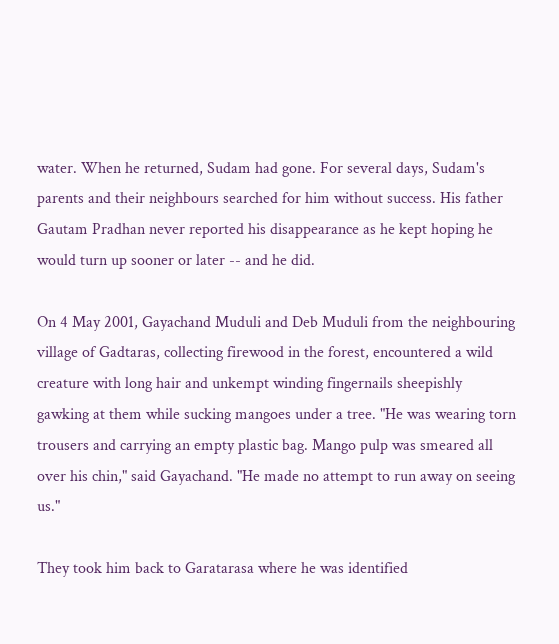water. When he returned, Sudam had gone. For several days, Sudam's parents and their neighbours searched for him without success. His father Gautam Pradhan never reported his disappearance as he kept hoping he would turn up sooner or later -- and he did.

On 4 May 2001, Gayachand Muduli and Deb Muduli from the neighbouring village of Gadtaras, collecting firewood in the forest, encountered a wild creature with long hair and unkempt winding fingernails sheepishly gawking at them while sucking mangoes under a tree. "He was wearing torn trousers and carrying an empty plastic bag. Mango pulp was smeared all over his chin," said Gayachand. "He made no attempt to run away on seeing us."

They took him back to Garatarasa where he was identified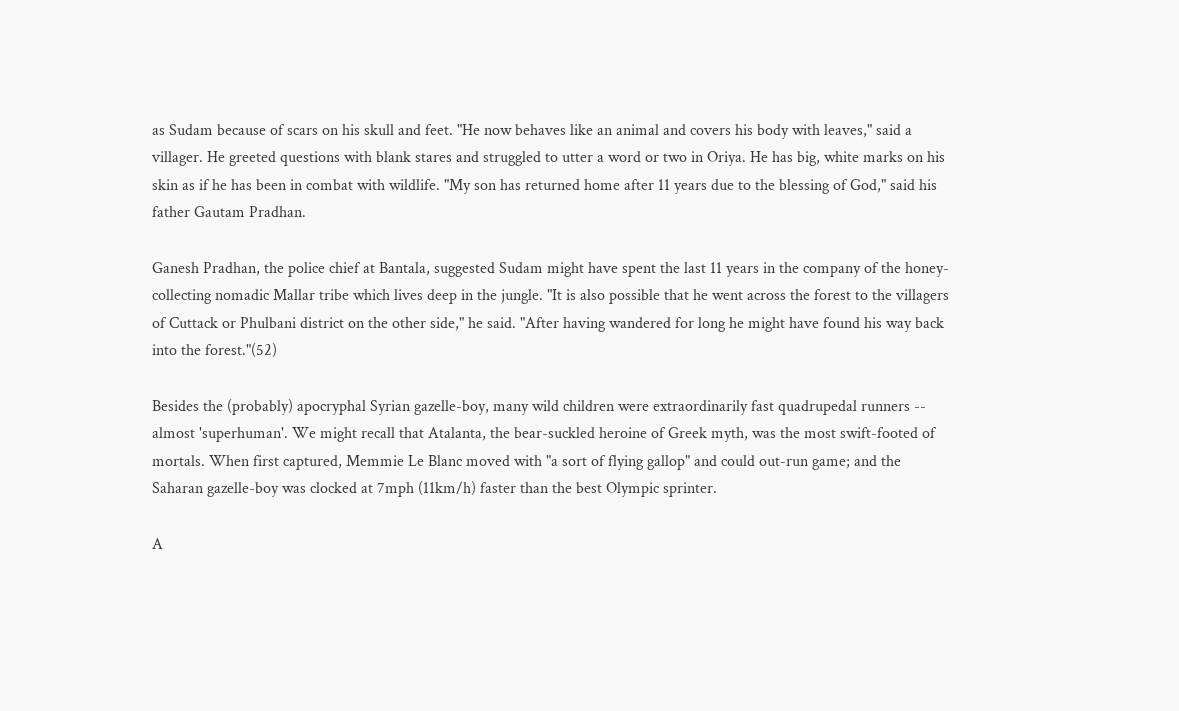as Sudam because of scars on his skull and feet. "He now behaves like an animal and covers his body with leaves," said a villager. He greeted questions with blank stares and struggled to utter a word or two in Oriya. He has big, white marks on his skin as if he has been in combat with wildlife. "My son has returned home after 11 years due to the blessing of God," said his father Gautam Pradhan.

Ganesh Pradhan, the police chief at Bantala, suggested Sudam might have spent the last 11 years in the company of the honey-collecting nomadic Mallar tribe which lives deep in the jungle. "It is also possible that he went across the forest to the villagers of Cuttack or Phulbani district on the other side," he said. "After having wandered for long he might have found his way back into the forest."(52)

Besides the (probably) apocryphal Syrian gazelle-boy, many wild children were extraordinarily fast quadrupedal runners -- almost 'superhuman'. We might recall that Atalanta, the bear-suckled heroine of Greek myth, was the most swift-footed of mortals. When first captured, Memmie Le Blanc moved with "a sort of flying gallop" and could out-run game; and the Saharan gazelle-boy was clocked at 7mph (11km/h) faster than the best Olympic sprinter.

A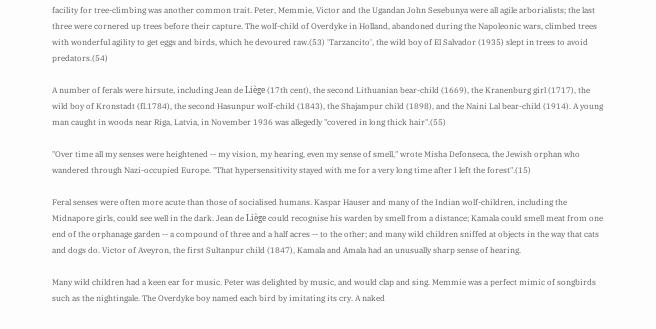facility for tree-climbing was another common trait. Peter, Memmie, Victor and the Ugandan John Sesebunya were all agile arborialists; the last three were cornered up trees before their capture. The wolf-child of Overdyke in Holland, abandoned during the Napoleonic wars, climbed trees with wonderful agility to get eggs and birds, which he devoured raw.(53) 'Tarzancito', the wild boy of El Salvador (1935) slept in trees to avoid predators.(54)

A number of ferals were hirsute, including Jean de Liège (17th cent), the second Lithuanian bear-child (1669), the Kranenburg girl (1717), the wild boy of Kronstadt (fl.1784), the second Hasunpur wolf-child (1843), the Shajampur child (1898), and the Naini Lal bear-child (1914). A young man caught in woods near Riga, Latvia, in November 1936 was allegedly "covered in long thick hair".(55)

"Over time all my senses were heightened -- my vision, my hearing, even my sense of smell," wrote Misha Defonseca, the Jewish orphan who wandered through Nazi-occupied Europe. "That hypersensitivity stayed with me for a very long time after I left the forest".(15)

Feral senses were often more acute than those of socialised humans. Kaspar Hauser and many of the Indian wolf-children, including the Midnapore girls, could see well in the dark. Jean de Liège could recognise his warden by smell from a distance; Kamala could smell meat from one end of the orphanage garden -- a compound of three and a half acres -- to the other; and many wild children sniffed at objects in the way that cats and dogs do. Victor of Aveyron, the first Sultanpur child (1847), Kamala and Amala had an unusually sharp sense of hearing.

Many wild children had a keen ear for music. Peter was delighted by music, and would clap and sing. Memmie was a perfect mimic of songbirds such as the nightingale. The Overdyke boy named each bird by imitating its cry. A naked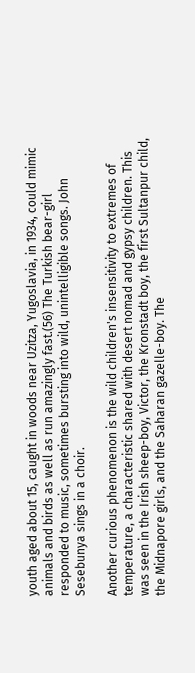youth aged about 15, caught in woods near Uzitza, Yugoslavia, in 1934, could mimic animals and birds as well as run amazingly fast.(56) The Turkish bear-girl responded to music, sometimes bursting into wild, unintelligible songs. John Sesebunya sings in a choir.

Another curious phenomenon is the wild children's insensitivity to extremes of temperature, a characteristic shared with desert nomad and gypsy children. This was seen in the Irish sheep-boy, Victor, the Kronstadt boy, the first Sultanpur child, the Midnapore girls, and the Saharan gazelle-boy. The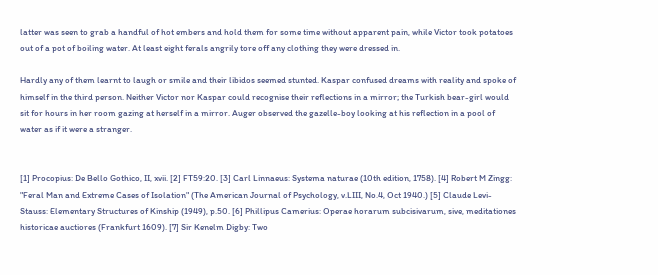latter was seen to grab a handful of hot embers and hold them for some time without apparent pain, while Victor took potatoes out of a pot of boiling water. At least eight ferals angrily tore off any clothing they were dressed in.

Hardly any of them learnt to laugh or smile and their libidos seemed stunted. Kaspar confused dreams with reality and spoke of himself in the third person. Neither Victor nor Kaspar could recognise their reflections in a mirror; the Turkish bear-girl would sit for hours in her room gazing at herself in a mirror. Auger observed the gazelle-boy looking at his reflection in a pool of water as if it were a stranger.


[1] Procopius: De Bello Gothico, II, xvii. [2] FT59:20. [3] Carl Linnaeus: Systema naturae (10th edition, 1758). [4] Robert M Zingg: "Feral Man and Extreme Cases of Isolation" (The American Journal of Psychology, v.LIII, No.4, Oct 1940.) [5] Claude Levi-Stauss: Elementary Structures of Kinship (1949), p.50. [6] Phillipus Camerius: Operae horarum subcisivarum, sive, meditationes historicae auctiores (Frankfurt 1609). [7] Sir Kenelm Digby: Two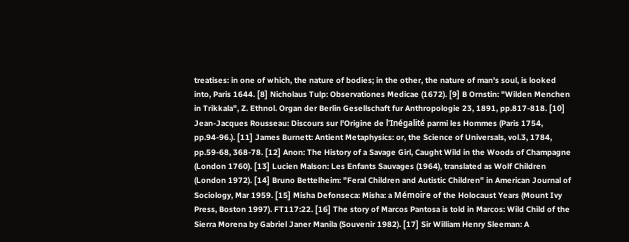treatises: in one of which, the nature of bodies; in the other, the nature of man's soul, is looked into, Paris 1644. [8] Nicholaus Tulp: Observationes Medicae (1672). [9] B Ornstin: "Wilden Menchen in Trikkala", Z. Ethnol. Organ der Berlin Gesellschaft fur Anthropologie 23, 1891, pp.817-818. [10] Jean-Jacques Rousseau: Discours sur l'Origine de l'Inégalité parmi les Hommes (Paris 1754, pp.94-96.). [11] James Burnett: Antient Metaphysics: or, the Science of Universals, vol.3, 1784, pp.59-68, 368-78. [12] Anon: The History of a Savage Girl, Caught Wild in the Woods of Champagne (London 1760). [13] Lucien Malson: Les Enfants Sauvages (1964), translated as Wolf Children (London 1972). [14] Bruno Bettelheim: "Feral Children and Autistic Children" in American Journal of Sociology, Mar 1959. [15] Misha Defonseca: Misha: a Mémoire of the Holocaust Years (Mount Ivy Press, Boston 1997). FT117:22. [16] The story of Marcos Pantosa is told in Marcos: Wild Child of the Sierra Morena by Gabriel Janer Manila (Souvenir 1982). [17] Sir William Henry Sleeman: A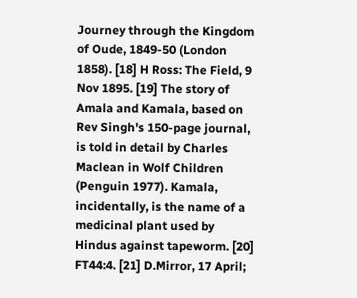Journey through the Kingdom of Oude, 1849-50 (London 1858). [18] H Ross: The Field, 9 Nov 1895. [19] The story of Amala and Kamala, based on Rev Singh's 150-page journal, is told in detail by Charles Maclean in Wolf Children (Penguin 1977). Kamala, incidentally, is the name of a medicinal plant used by Hindus against tapeworm. [20] FT44:4. [21] D.Mirror, 17 April;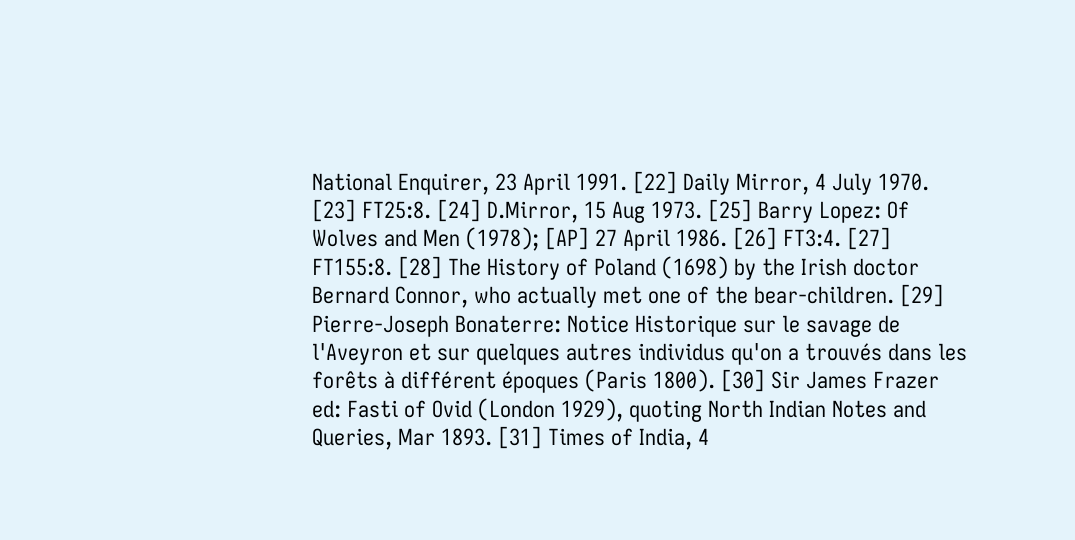National Enquirer, 23 April 1991. [22] Daily Mirror, 4 July 1970. [23] FT25:8. [24] D.Mirror, 15 Aug 1973. [25] Barry Lopez: Of Wolves and Men (1978); [AP] 27 April 1986. [26] FT3:4. [27] FT155:8. [28] The History of Poland (1698) by the Irish doctor Bernard Connor, who actually met one of the bear-children. [29] Pierre-Joseph Bonaterre: Notice Historique sur le savage de l'Aveyron et sur quelques autres individus qu'on a trouvés dans les forêts à différent époques (Paris 1800). [30] Sir James Frazer ed: Fasti of Ovid (London 1929), quoting North Indian Notes and Queries, Mar 1893. [31] Times of India, 4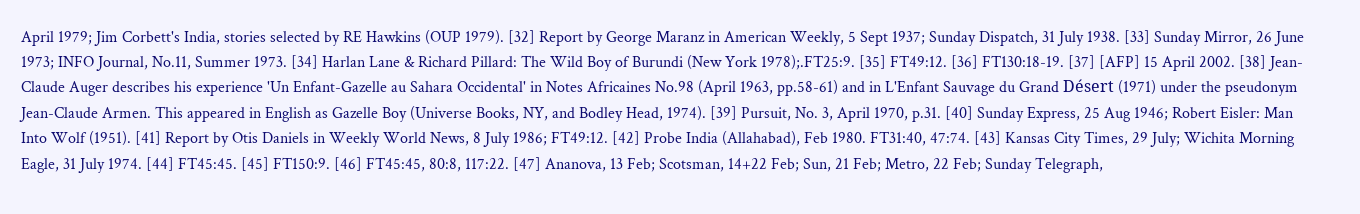April 1979; Jim Corbett's India, stories selected by RE Hawkins (OUP 1979). [32] Report by George Maranz in American Weekly, 5 Sept 1937; Sunday Dispatch, 31 July 1938. [33] Sunday Mirror, 26 June 1973; INFO Journal, No.11, Summer 1973. [34] Harlan Lane & Richard Pillard: The Wild Boy of Burundi (New York 1978);.FT25:9. [35] FT49:12. [36] FT130:18-19. [37] [AFP] 15 April 2002. [38] Jean-Claude Auger describes his experience 'Un Enfant-Gazelle au Sahara Occidental' in Notes Africaines No.98 (April 1963, pp.58-61) and in L'Enfant Sauvage du Grand Désert (1971) under the pseudonym Jean-Claude Armen. This appeared in English as Gazelle Boy (Universe Books, NY, and Bodley Head, 1974). [39] Pursuit, No. 3, April 1970, p.31. [40] Sunday Express, 25 Aug 1946; Robert Eisler: Man Into Wolf (1951). [41] Report by Otis Daniels in Weekly World News, 8 July 1986; FT49:12. [42] Probe India (Allahabad), Feb 1980. FT31:40, 47:74. [43] Kansas City Times, 29 July; Wichita Morning Eagle, 31 July 1974. [44] FT45:45. [45] FT150:9. [46] FT45:45, 80:8, 117:22. [47] Ananova, 13 Feb; Scotsman, 14+22 Feb; Sun, 21 Feb; Metro, 22 Feb; Sunday Telegraph,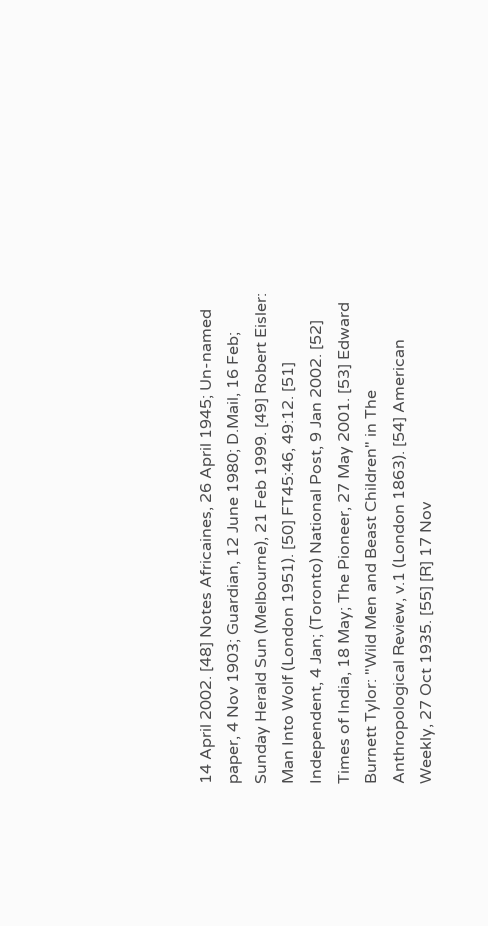14 April 2002. [48] Notes Africaines, 26 April 1945; Un-named paper, 4 Nov 1903; Guardian, 12 June 1980; D.Mail, 16 Feb; Sunday Herald Sun (Melbourne), 21 Feb 1999. [49] Robert Eisler: Man Into Wolf (London 1951). [50] FT45:46, 49:12. [51] Independent, 4 Jan; (Toronto) National Post, 9 Jan 2002. [52] Times of India, 18 May; The Pioneer, 27 May 2001. [53] Edward Burnett Tylor: "Wild Men and Beast Children" in The Anthropological Review, v.1 (London 1863). [54] American Weekly, 27 Oct 1935. [55] [R] 17 Nov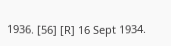1936. [56] [R] 16 Sept 1934.